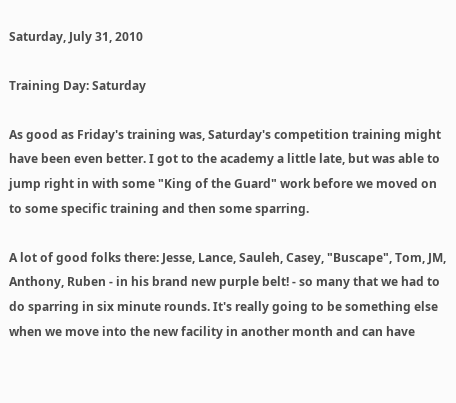Saturday, July 31, 2010

Training Day: Saturday

As good as Friday's training was, Saturday's competition training might have been even better. I got to the academy a little late, but was able to jump right in with some "King of the Guard" work before we moved on to some specific training and then some sparring.

A lot of good folks there: Jesse, Lance, Sauleh, Casey, "Buscape", Tom, JM, Anthony, Ruben - in his brand new purple belt! - so many that we had to do sparring in six minute rounds. It's really going to be something else when we move into the new facility in another month and can have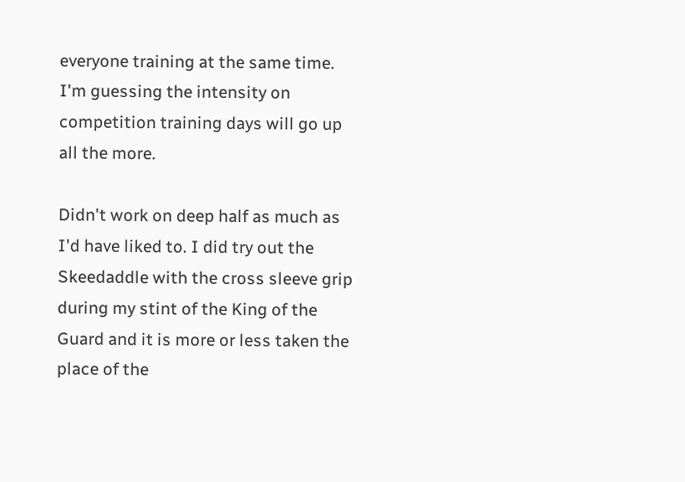everyone training at the same time. I'm guessing the intensity on competition training days will go up all the more.

Didn't work on deep half as much as I'd have liked to. I did try out the Skeedaddle with the cross sleeve grip during my stint of the King of the Guard and it is more or less taken the place of the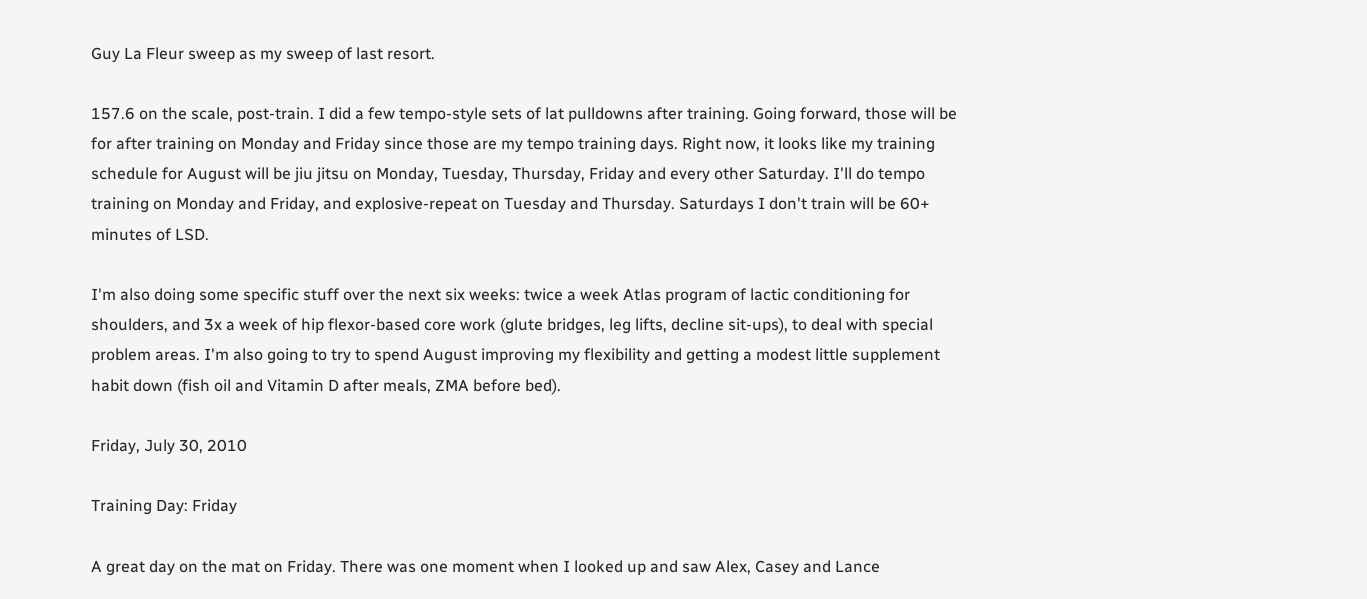Guy La Fleur sweep as my sweep of last resort.

157.6 on the scale, post-train. I did a few tempo-style sets of lat pulldowns after training. Going forward, those will be for after training on Monday and Friday since those are my tempo training days. Right now, it looks like my training schedule for August will be jiu jitsu on Monday, Tuesday, Thursday, Friday and every other Saturday. I'll do tempo training on Monday and Friday, and explosive-repeat on Tuesday and Thursday. Saturdays I don't train will be 60+ minutes of LSD.

I'm also doing some specific stuff over the next six weeks: twice a week Atlas program of lactic conditioning for shoulders, and 3x a week of hip flexor-based core work (glute bridges, leg lifts, decline sit-ups), to deal with special problem areas. I'm also going to try to spend August improving my flexibility and getting a modest little supplement habit down (fish oil and Vitamin D after meals, ZMA before bed).

Friday, July 30, 2010

Training Day: Friday

A great day on the mat on Friday. There was one moment when I looked up and saw Alex, Casey and Lance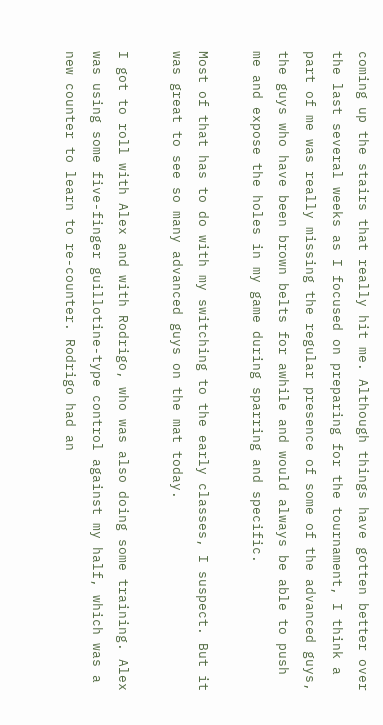coming up the stairs that really hit me. Although things have gotten better over the last several weeks as I focused on preparing for the tournament, I think a part of me was really missing the regular presence of some of the advanced guys, the guys who have been brown belts for awhile and would always be able to push me and expose the holes in my game during sparring and specific.

Most of that has to do with my switching to the early classes, I suspect. But it was great to see so many advanced guys on the mat today.

I got to roll with Alex and with Rodrigo, who was also doing some training. Alex was using some five-finger guillotine-type control against my half, which was a new counter to learn to re-counter. Rodrigo had an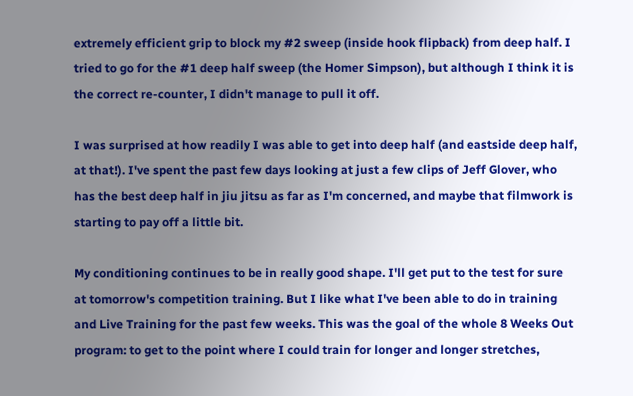extremely efficient grip to block my #2 sweep (inside hook flipback) from deep half. I tried to go for the #1 deep half sweep (the Homer Simpson), but although I think it is the correct re-counter, I didn't manage to pull it off.

I was surprised at how readily I was able to get into deep half (and eastside deep half, at that!). I've spent the past few days looking at just a few clips of Jeff Glover, who has the best deep half in jiu jitsu as far as I'm concerned, and maybe that filmwork is starting to pay off a little bit.

My conditioning continues to be in really good shape. I'll get put to the test for sure at tomorrow's competition training. But I like what I've been able to do in training and Live Training for the past few weeks. This was the goal of the whole 8 Weeks Out program: to get to the point where I could train for longer and longer stretches,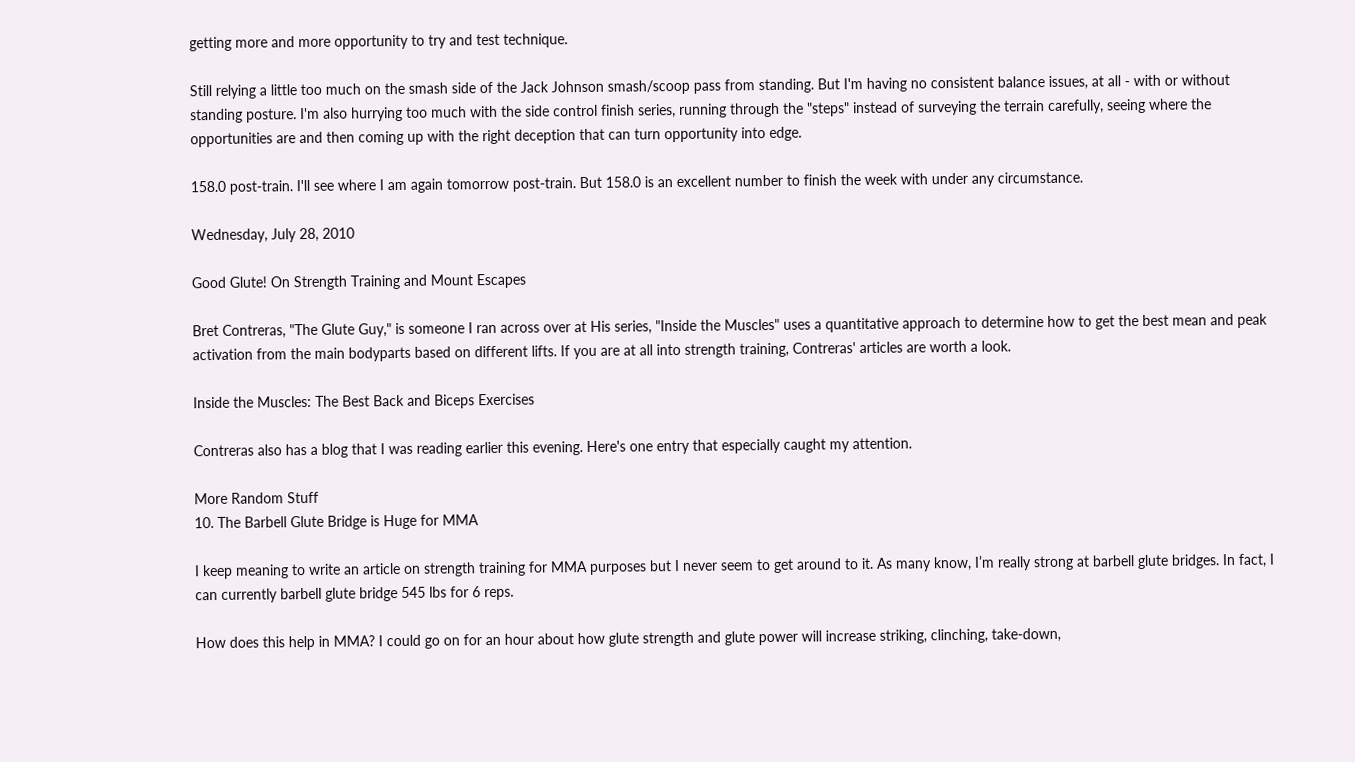getting more and more opportunity to try and test technique.

Still relying a little too much on the smash side of the Jack Johnson smash/scoop pass from standing. But I'm having no consistent balance issues, at all - with or without standing posture. I'm also hurrying too much with the side control finish series, running through the "steps" instead of surveying the terrain carefully, seeing where the opportunities are and then coming up with the right deception that can turn opportunity into edge.

158.0 post-train. I'll see where I am again tomorrow post-train. But 158.0 is an excellent number to finish the week with under any circumstance.

Wednesday, July 28, 2010

Good Glute! On Strength Training and Mount Escapes

Bret Contreras, "The Glute Guy," is someone I ran across over at His series, "Inside the Muscles" uses a quantitative approach to determine how to get the best mean and peak activation from the main bodyparts based on different lifts. If you are at all into strength training, Contreras' articles are worth a look.

Inside the Muscles: The Best Back and Biceps Exercises

Contreras also has a blog that I was reading earlier this evening. Here's one entry that especially caught my attention.

More Random Stuff
10. The Barbell Glute Bridge is Huge for MMA

I keep meaning to write an article on strength training for MMA purposes but I never seem to get around to it. As many know, I’m really strong at barbell glute bridges. In fact, I can currently barbell glute bridge 545 lbs for 6 reps.

How does this help in MMA? I could go on for an hour about how glute strength and glute power will increase striking, clinching, take-down,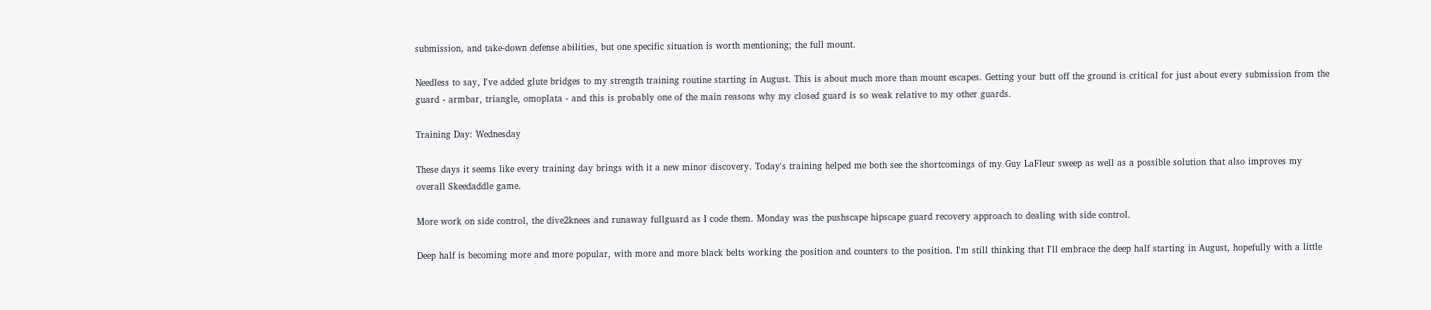submission, and take-down defense abilities, but one specific situation is worth mentioning; the full mount.

Needless to say, I've added glute bridges to my strength training routine starting in August. This is about much more than mount escapes. Getting your butt off the ground is critical for just about every submission from the guard - armbar, triangle, omoplata - and this is probably one of the main reasons why my closed guard is so weak relative to my other guards.

Training Day: Wednesday

These days it seems like every training day brings with it a new minor discovery. Today's training helped me both see the shortcomings of my Guy LaFleur sweep as well as a possible solution that also improves my overall Skeedaddle game.

More work on side control, the dive2knees and runaway fullguard as I code them. Monday was the pushscape hipscape guard recovery approach to dealing with side control.

Deep half is becoming more and more popular, with more and more black belts working the position and counters to the position. I'm still thinking that I'll embrace the deep half starting in August, hopefully with a little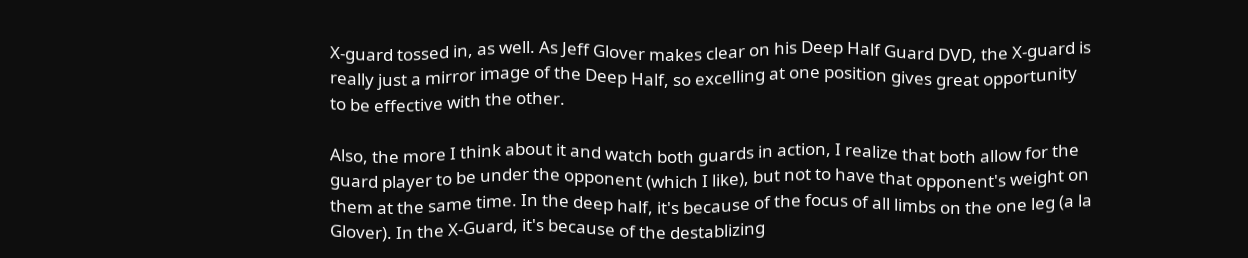X-guard tossed in, as well. As Jeff Glover makes clear on his Deep Half Guard DVD, the X-guard is really just a mirror image of the Deep Half, so excelling at one position gives great opportunity to be effective with the other.

Also, the more I think about it and watch both guards in action, I realize that both allow for the guard player to be under the opponent (which I like), but not to have that opponent's weight on them at the same time. In the deep half, it's because of the focus of all limbs on the one leg (a la Glover). In the X-Guard, it's because of the destablizing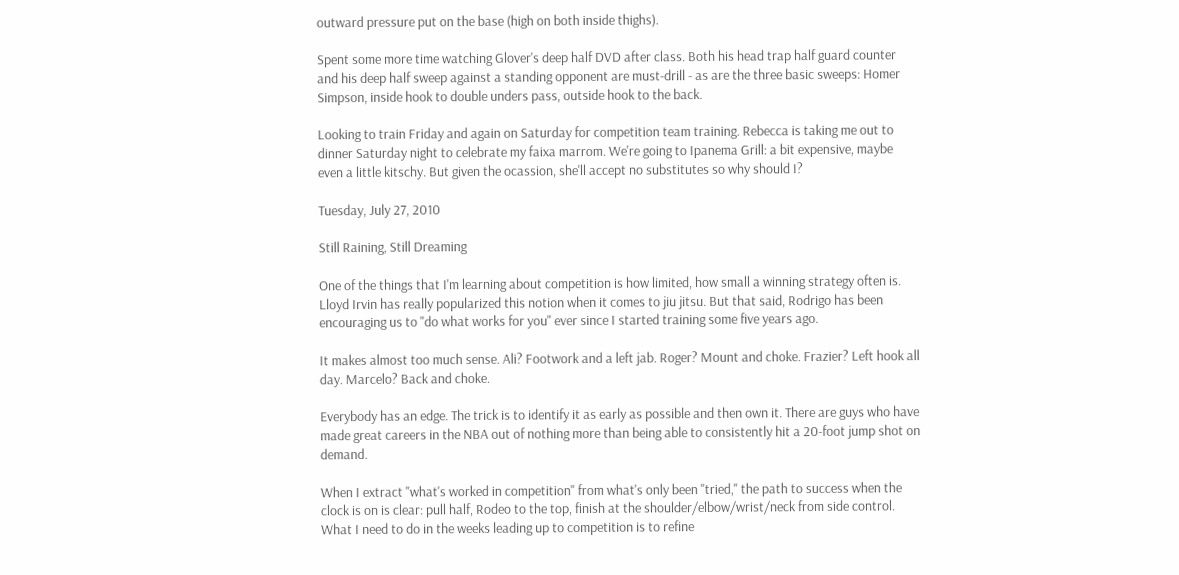outward pressure put on the base (high on both inside thighs).

Spent some more time watching Glover's deep half DVD after class. Both his head trap half guard counter and his deep half sweep against a standing opponent are must-drill - as are the three basic sweeps: Homer Simpson, inside hook to double unders pass, outside hook to the back.

Looking to train Friday and again on Saturday for competition team training. Rebecca is taking me out to dinner Saturday night to celebrate my faixa marrom. We're going to Ipanema Grill: a bit expensive, maybe even a little kitschy. But given the ocassion, she'll accept no substitutes so why should I?

Tuesday, July 27, 2010

Still Raining, Still Dreaming

One of the things that I'm learning about competition is how limited, how small a winning strategy often is. Lloyd Irvin has really popularized this notion when it comes to jiu jitsu. But that said, Rodrigo has been encouraging us to "do what works for you" ever since I started training some five years ago.

It makes almost too much sense. Ali? Footwork and a left jab. Roger? Mount and choke. Frazier? Left hook all day. Marcelo? Back and choke.

Everybody has an edge. The trick is to identify it as early as possible and then own it. There are guys who have made great careers in the NBA out of nothing more than being able to consistently hit a 20-foot jump shot on demand.

When I extract "what's worked in competition" from what's only been "tried," the path to success when the clock is on is clear: pull half, Rodeo to the top, finish at the shoulder/elbow/wrist/neck from side control. What I need to do in the weeks leading up to competition is to refine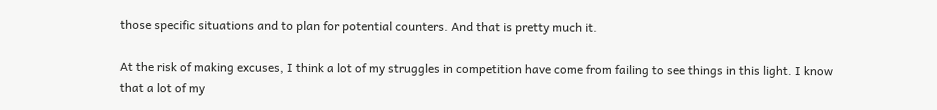those specific situations and to plan for potential counters. And that is pretty much it.

At the risk of making excuses, I think a lot of my struggles in competition have come from failing to see things in this light. I know that a lot of my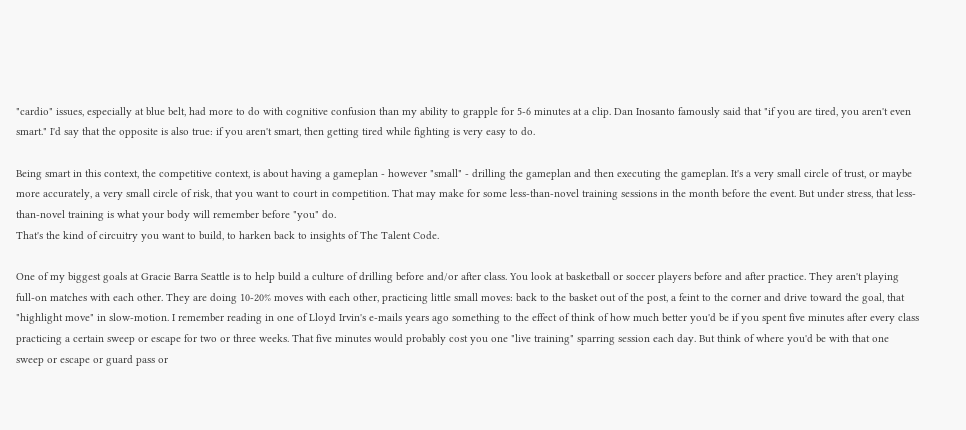"cardio" issues, especially at blue belt, had more to do with cognitive confusion than my ability to grapple for 5-6 minutes at a clip. Dan Inosanto famously said that "if you are tired, you aren't even smart." I'd say that the opposite is also true: if you aren't smart, then getting tired while fighting is very easy to do.

Being smart in this context, the competitive context, is about having a gameplan - however "small" - drilling the gameplan and then executing the gameplan. It's a very small circle of trust, or maybe more accurately, a very small circle of risk, that you want to court in competition. That may make for some less-than-novel training sessions in the month before the event. But under stress, that less-than-novel training is what your body will remember before "you" do.
That's the kind of circuitry you want to build, to harken back to insights of The Talent Code.

One of my biggest goals at Gracie Barra Seattle is to help build a culture of drilling before and/or after class. You look at basketball or soccer players before and after practice. They aren't playing full-on matches with each other. They are doing 10-20% moves with each other, practicing little small moves: back to the basket out of the post, a feint to the corner and drive toward the goal, that "highlight move" in slow-motion. I remember reading in one of Lloyd Irvin's e-mails years ago something to the effect of think of how much better you'd be if you spent five minutes after every class practicing a certain sweep or escape for two or three weeks. That five minutes would probably cost you one "live training" sparring session each day. But think of where you'd be with that one sweep or escape or guard pass or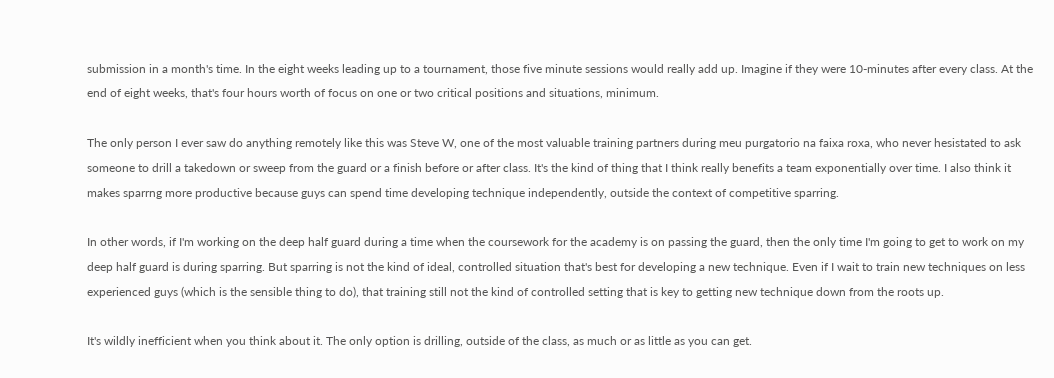submission in a month's time. In the eight weeks leading up to a tournament, those five minute sessions would really add up. Imagine if they were 10-minutes after every class. At the end of eight weeks, that's four hours worth of focus on one or two critical positions and situations, minimum.

The only person I ever saw do anything remotely like this was Steve W, one of the most valuable training partners during meu purgatorio na faixa roxa, who never hesistated to ask someone to drill a takedown or sweep from the guard or a finish before or after class. It's the kind of thing that I think really benefits a team exponentially over time. I also think it makes sparrng more productive because guys can spend time developing technique independently, outside the context of competitive sparring.

In other words, if I'm working on the deep half guard during a time when the coursework for the academy is on passing the guard, then the only time I'm going to get to work on my deep half guard is during sparring. But sparring is not the kind of ideal, controlled situation that's best for developing a new technique. Even if I wait to train new techniques on less experienced guys (which is the sensible thing to do), that training still not the kind of controlled setting that is key to getting new technique down from the roots up.

It's wildly inefficient when you think about it. The only option is drilling, outside of the class, as much or as little as you can get.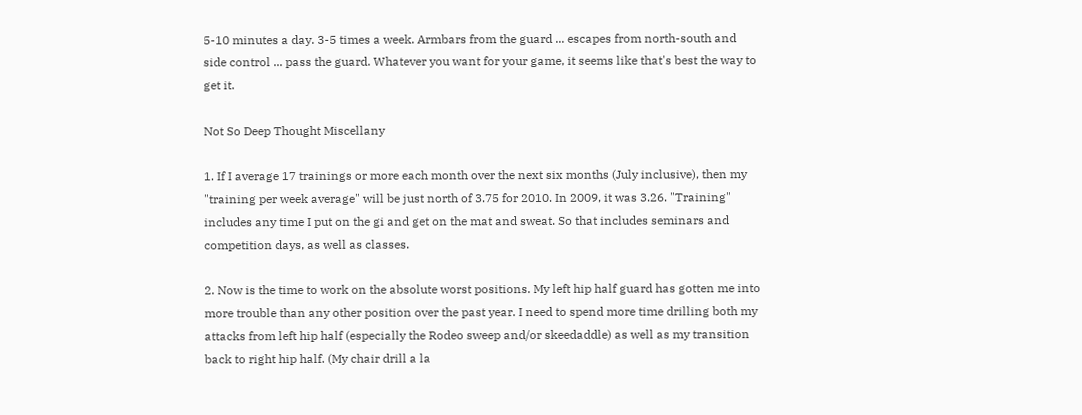5-10 minutes a day. 3-5 times a week. Armbars from the guard ... escapes from north-south and side control ... pass the guard. Whatever you want for your game, it seems like that's best the way to get it.

Not So Deep Thought Miscellany

1. If I average 17 trainings or more each month over the next six months (July inclusive), then my "training per week average" will be just north of 3.75 for 2010. In 2009, it was 3.26. "Training" includes any time I put on the gi and get on the mat and sweat. So that includes seminars and competition days, as well as classes.

2. Now is the time to work on the absolute worst positions. My left hip half guard has gotten me into more trouble than any other position over the past year. I need to spend more time drilling both my attacks from left hip half (especially the Rodeo sweep and/or skeedaddle) as well as my transition back to right hip half. (My chair drill a la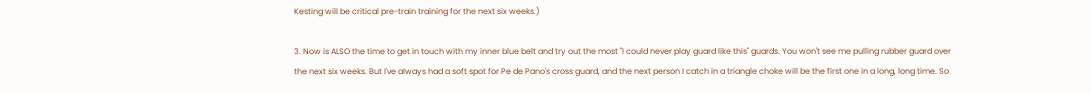Kesting will be critical pre-train training for the next six weeks.)

3. Now is ALSO the time to get in touch with my inner blue belt and try out the most "I could never play guard like this" guards. You won't see me pulling rubber guard over the next six weeks. But I've always had a soft spot for Pe de Pano's cross guard, and the next person I catch in a triangle choke will be the first one in a long, long time. So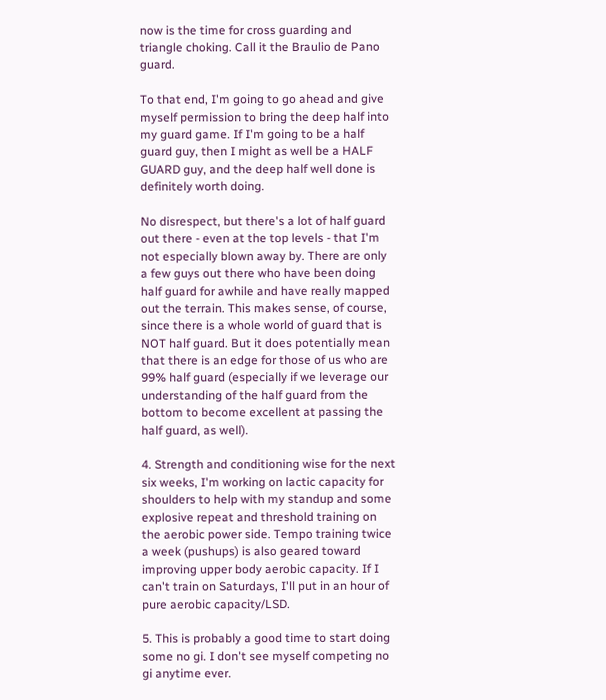now is the time for cross guarding and triangle choking. Call it the Braulio de Pano guard.

To that end, I'm going to go ahead and give myself permission to bring the deep half into my guard game. If I'm going to be a half guard guy, then I might as well be a HALF GUARD guy, and the deep half well done is definitely worth doing.

No disrespect, but there's a lot of half guard out there - even at the top levels - that I'm not especially blown away by. There are only a few guys out there who have been doing half guard for awhile and have really mapped out the terrain. This makes sense, of course, since there is a whole world of guard that is NOT half guard. But it does potentially mean that there is an edge for those of us who are 99% half guard (especially if we leverage our understanding of the half guard from the bottom to become excellent at passing the half guard, as well).

4. Strength and conditioning wise for the next six weeks, I'm working on lactic capacity for shoulders to help with my standup and some explosive repeat and threshold training on the aerobic power side. Tempo training twice a week (pushups) is also geared toward improving upper body aerobic capacity. If I can't train on Saturdays, I'll put in an hour of pure aerobic capacity/LSD.

5. This is probably a good time to start doing some no gi. I don't see myself competing no gi anytime ever.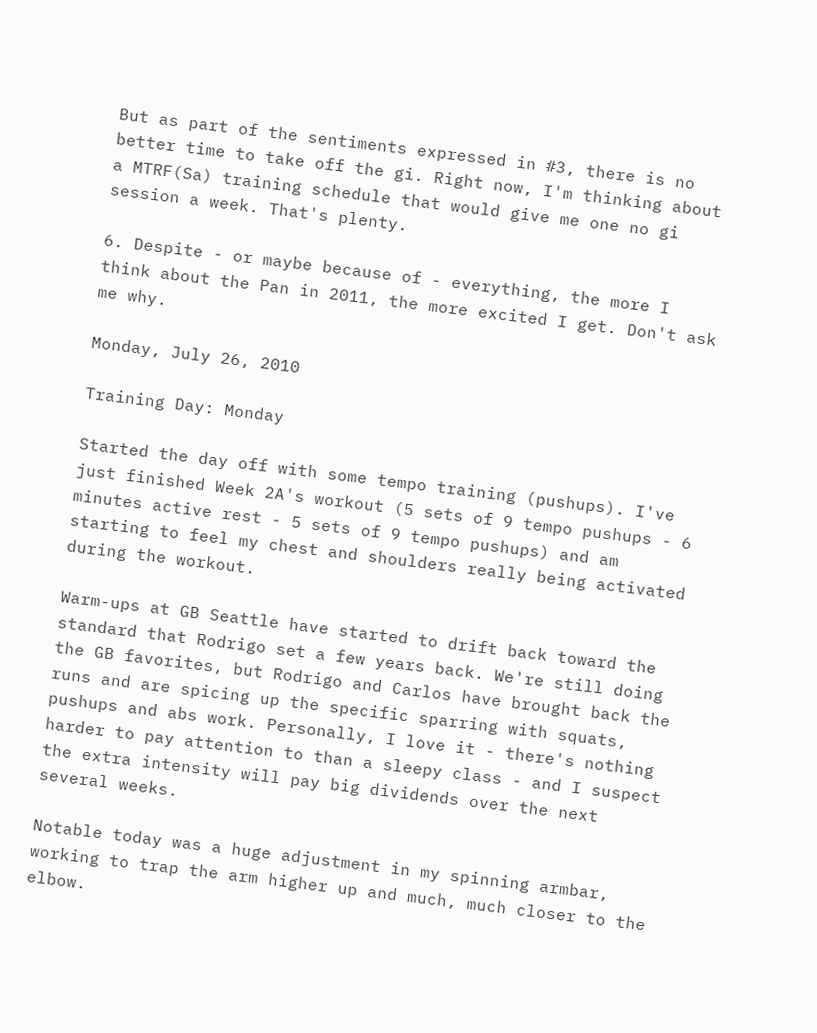But as part of the sentiments expressed in #3, there is no better time to take off the gi. Right now, I'm thinking about a MTRF(Sa) training schedule that would give me one no gi session a week. That's plenty.

6. Despite - or maybe because of - everything, the more I think about the Pan in 2011, the more excited I get. Don't ask me why.

Monday, July 26, 2010

Training Day: Monday

Started the day off with some tempo training (pushups). I've just finished Week 2A's workout (5 sets of 9 tempo pushups - 6 minutes active rest - 5 sets of 9 tempo pushups) and am starting to feel my chest and shoulders really being activated during the workout.

Warm-ups at GB Seattle have started to drift back toward the standard that Rodrigo set a few years back. We're still doing the GB favorites, but Rodrigo and Carlos have brought back the runs and are spicing up the specific sparring with squats, pushups and abs work. Personally, I love it - there's nothing harder to pay attention to than a sleepy class - and I suspect the extra intensity will pay big dividends over the next several weeks.

Notable today was a huge adjustment in my spinning armbar, working to trap the arm higher up and much, much closer to the elbow.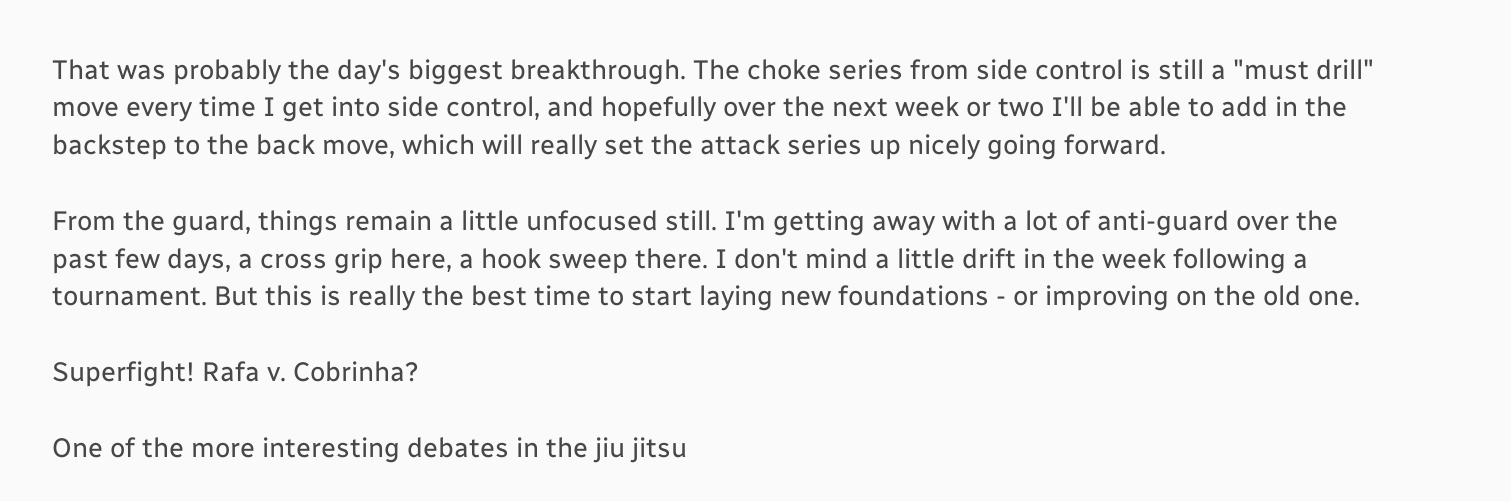That was probably the day's biggest breakthrough. The choke series from side control is still a "must drill" move every time I get into side control, and hopefully over the next week or two I'll be able to add in the backstep to the back move, which will really set the attack series up nicely going forward.

From the guard, things remain a little unfocused still. I'm getting away with a lot of anti-guard over the past few days, a cross grip here, a hook sweep there. I don't mind a little drift in the week following a tournament. But this is really the best time to start laying new foundations - or improving on the old one.

Superfight! Rafa v. Cobrinha?

One of the more interesting debates in the jiu jitsu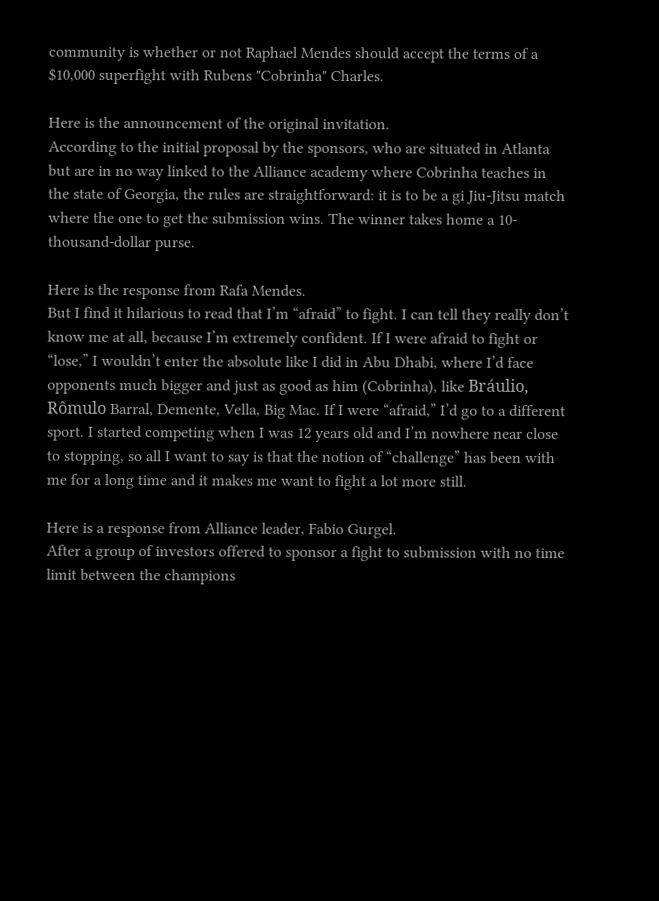community is whether or not Raphael Mendes should accept the terms of a $10,000 superfight with Rubens "Cobrinha" Charles.

Here is the announcement of the original invitation.
According to the initial proposal by the sponsors, who are situated in Atlanta but are in no way linked to the Alliance academy where Cobrinha teaches in the state of Georgia, the rules are straightforward: it is to be a gi Jiu-Jitsu match where the one to get the submission wins. The winner takes home a 10-thousand-dollar purse.

Here is the response from Rafa Mendes.
But I find it hilarious to read that I’m “afraid” to fight. I can tell they really don’t know me at all, because I’m extremely confident. If I were afraid to fight or “lose,” I wouldn’t enter the absolute like I did in Abu Dhabi, where I’d face opponents much bigger and just as good as him (Cobrinha), like Bráulio, Rômulo Barral, Demente, Vella, Big Mac. If I were “afraid,” I’d go to a different sport. I started competing when I was 12 years old and I’m nowhere near close to stopping, so all I want to say is that the notion of “challenge” has been with me for a long time and it makes me want to fight a lot more still.

Here is a response from Alliance leader, Fabio Gurgel.
After a group of investors offered to sponsor a fight to submission with no time limit between the champions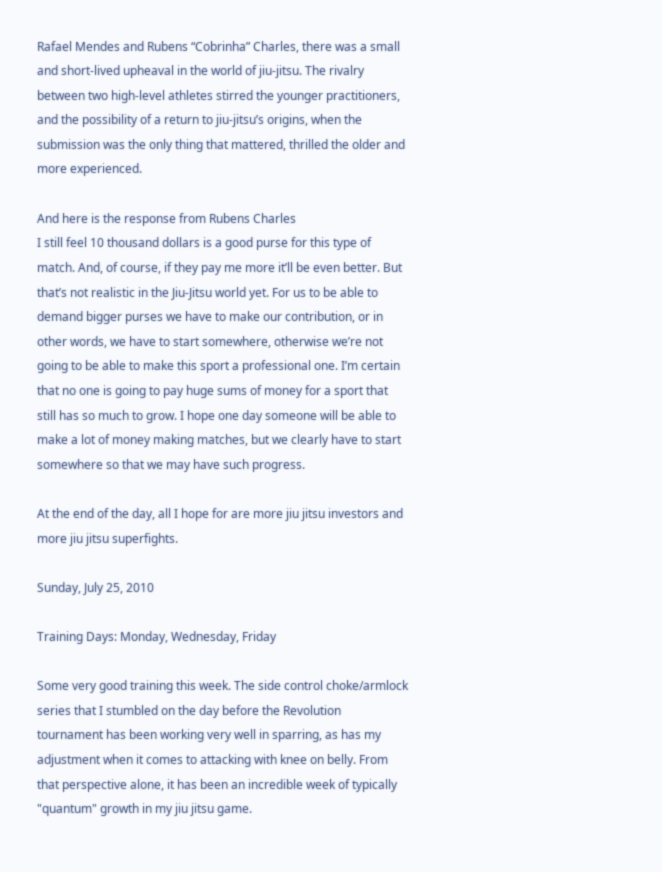Rafael Mendes and Rubens “Cobrinha” Charles, there was a small and short-lived upheaval in the world of jiu-jitsu. The rivalry between two high-level athletes stirred the younger practitioners, and the possibility of a return to jiu-jitsu’s origins, when the submission was the only thing that mattered, thrilled the older and more experienced.

And here is the response from Rubens Charles
I still feel 10 thousand dollars is a good purse for this type of match. And, of course, if they pay me more it’ll be even better. But that’s not realistic in the Jiu-Jitsu world yet. For us to be able to demand bigger purses we have to make our contribution, or in other words, we have to start somewhere, otherwise we’re not going to be able to make this sport a professional one. I’m certain that no one is going to pay huge sums of money for a sport that still has so much to grow. I hope one day someone will be able to make a lot of money making matches, but we clearly have to start somewhere so that we may have such progress.

At the end of the day, all I hope for are more jiu jitsu investors and more jiu jitsu superfights.

Sunday, July 25, 2010

Training Days: Monday, Wednesday, Friday

Some very good training this week. The side control choke/armlock series that I stumbled on the day before the Revolution tournament has been working very well in sparring, as has my adjustment when it comes to attacking with knee on belly. From that perspective alone, it has been an incredible week of typically "quantum" growth in my jiu jitsu game.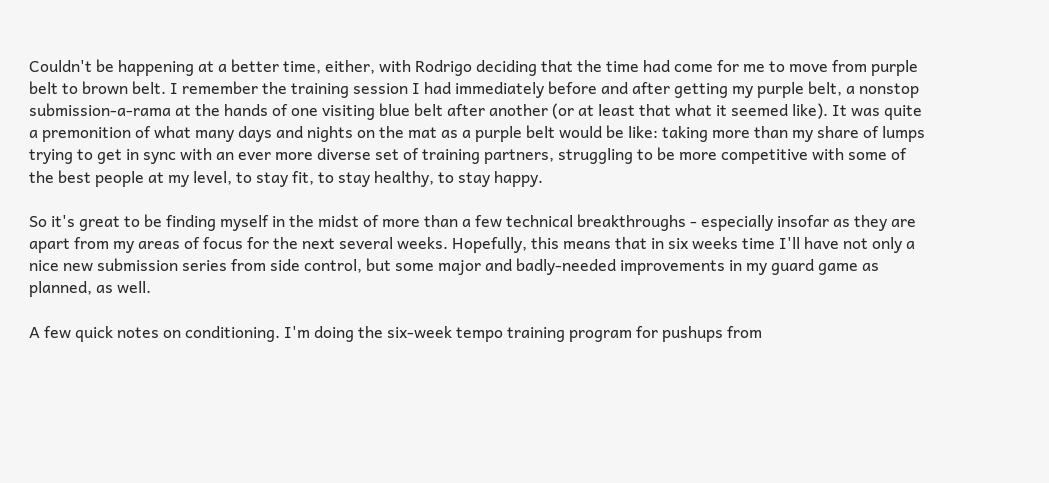Couldn't be happening at a better time, either, with Rodrigo deciding that the time had come for me to move from purple belt to brown belt. I remember the training session I had immediately before and after getting my purple belt, a nonstop submission-a-rama at the hands of one visiting blue belt after another (or at least that what it seemed like). It was quite a premonition of what many days and nights on the mat as a purple belt would be like: taking more than my share of lumps trying to get in sync with an ever more diverse set of training partners, struggling to be more competitive with some of the best people at my level, to stay fit, to stay healthy, to stay happy.

So it's great to be finding myself in the midst of more than a few technical breakthroughs - especially insofar as they are apart from my areas of focus for the next several weeks. Hopefully, this means that in six weeks time I'll have not only a nice new submission series from side control, but some major and badly-needed improvements in my guard game as planned, as well.

A few quick notes on conditioning. I'm doing the six-week tempo training program for pushups from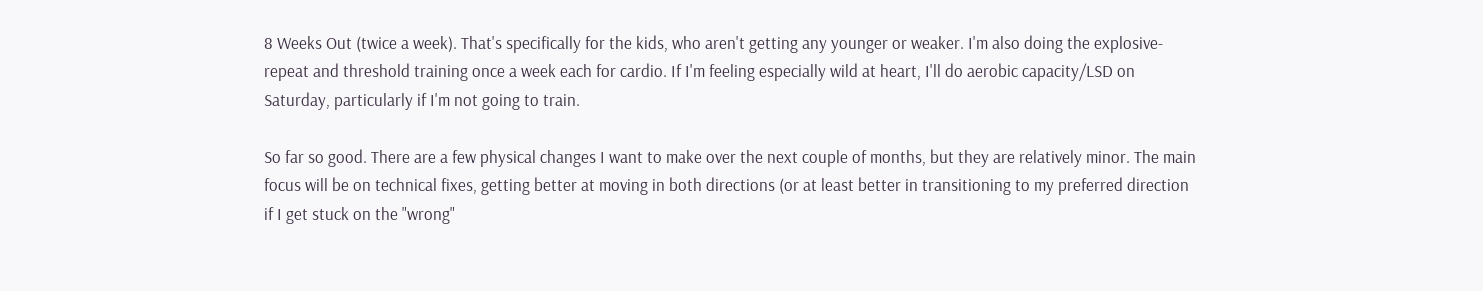8 Weeks Out (twice a week). That's specifically for the kids, who aren't getting any younger or weaker. I'm also doing the explosive-repeat and threshold training once a week each for cardio. If I'm feeling especially wild at heart, I'll do aerobic capacity/LSD on Saturday, particularly if I'm not going to train.

So far so good. There are a few physical changes I want to make over the next couple of months, but they are relatively minor. The main focus will be on technical fixes, getting better at moving in both directions (or at least better in transitioning to my preferred direction if I get stuck on the "wrong"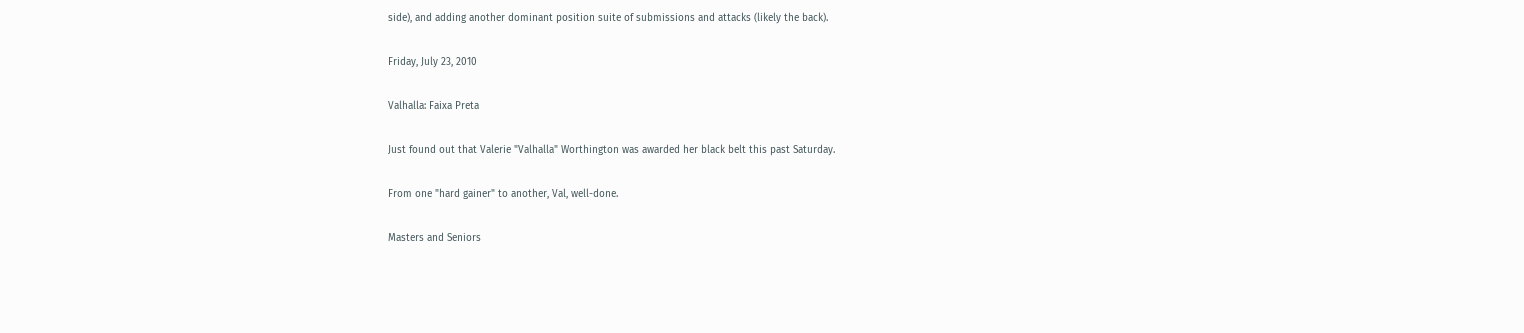side), and adding another dominant position suite of submissions and attacks (likely the back).

Friday, July 23, 2010

Valhalla: Faixa Preta

Just found out that Valerie "Valhalla" Worthington was awarded her black belt this past Saturday.

From one "hard gainer" to another, Val, well-done.

Masters and Seniors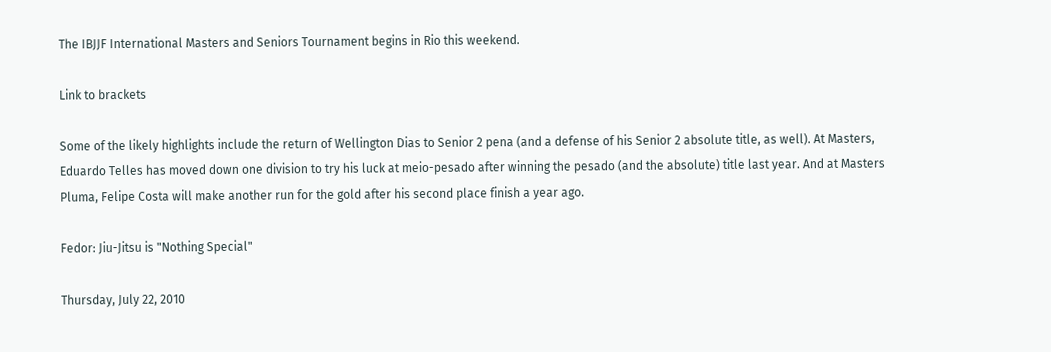The IBJJF International Masters and Seniors Tournament begins in Rio this weekend.

Link to brackets

Some of the likely highlights include the return of Wellington Dias to Senior 2 pena (and a defense of his Senior 2 absolute title, as well). At Masters, Eduardo Telles has moved down one division to try his luck at meio-pesado after winning the pesado (and the absolute) title last year. And at Masters Pluma, Felipe Costa will make another run for the gold after his second place finish a year ago.

Fedor: Jiu-Jitsu is "Nothing Special"

Thursday, July 22, 2010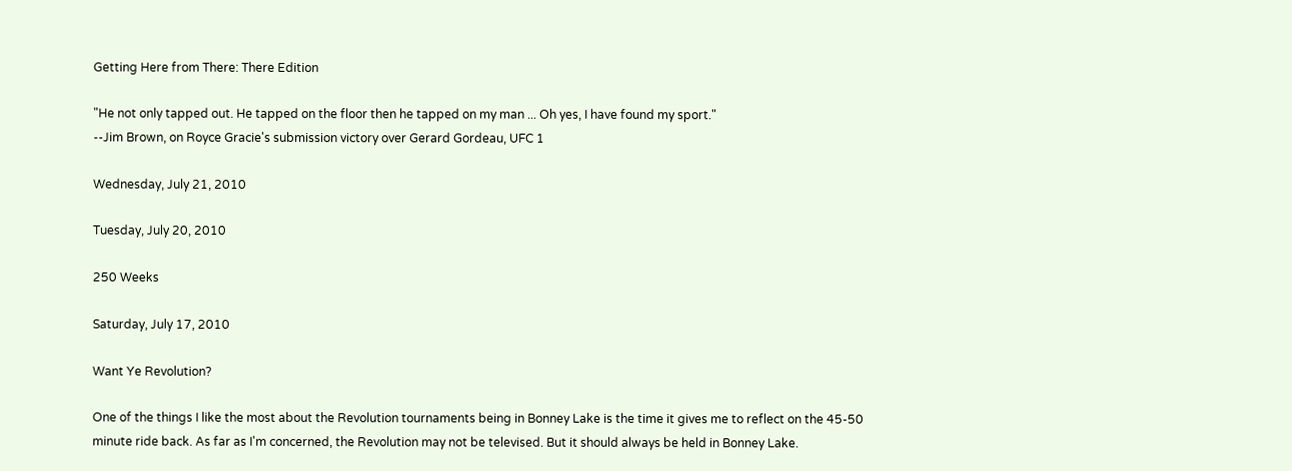Getting Here from There: There Edition

"He not only tapped out. He tapped on the floor then he tapped on my man ... Oh yes, I have found my sport."
--Jim Brown, on Royce Gracie's submission victory over Gerard Gordeau, UFC 1

Wednesday, July 21, 2010

Tuesday, July 20, 2010

250 Weeks

Saturday, July 17, 2010

Want Ye Revolution?

One of the things I like the most about the Revolution tournaments being in Bonney Lake is the time it gives me to reflect on the 45-50 minute ride back. As far as I'm concerned, the Revolution may not be televised. But it should always be held in Bonney Lake.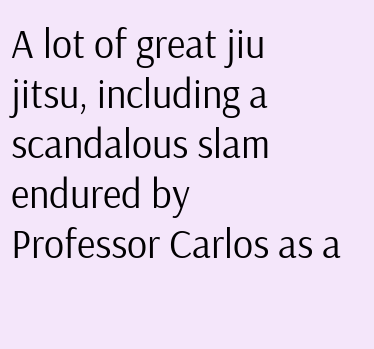A lot of great jiu jitsu, including a scandalous slam endured by Professor Carlos as a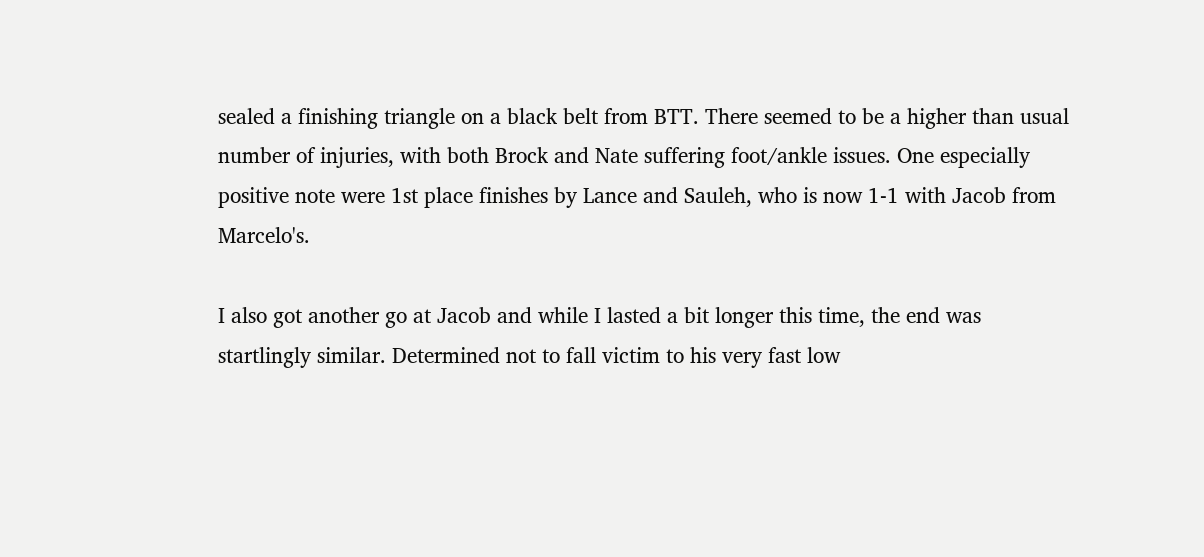sealed a finishing triangle on a black belt from BTT. There seemed to be a higher than usual number of injuries, with both Brock and Nate suffering foot/ankle issues. One especially positive note were 1st place finishes by Lance and Sauleh, who is now 1-1 with Jacob from Marcelo's.

I also got another go at Jacob and while I lasted a bit longer this time, the end was startlingly similar. Determined not to fall victim to his very fast low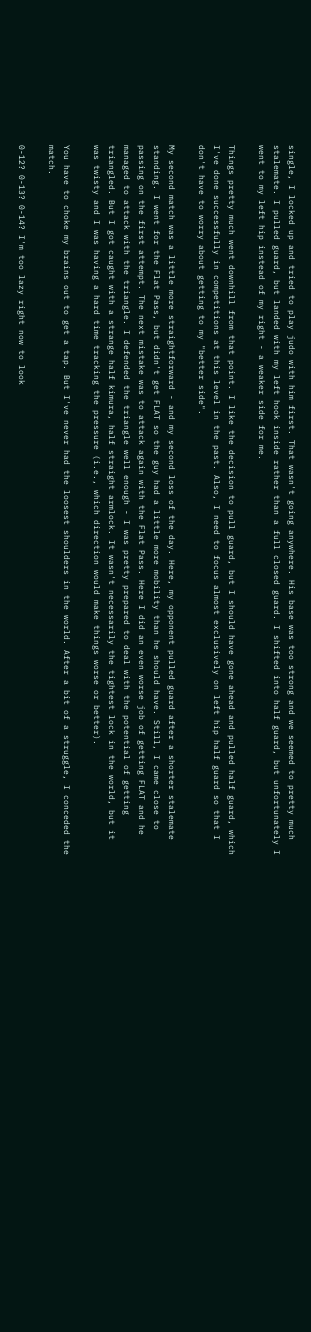single, I locked up and tried to play judo with him first. That wasn't going anywhere. His base was too strong and we seemed to pretty much stalemate. I pulled guard, but landed with my left hook inside rather than a full closed guard. I shifted into half guard, but unfortunately I went to my left hip instead of my right - a weaker side for me.

Things pretty much went downhill from that point. I like the decision to pull guard, but I should have gone ahead and pulled half guard, which I've done successfully in competitions at this level in the past. Also, I need to focus almost exclusively on left hip half guard so that I don't have to worry about getting to my "better side".

My second match was a little more straightforward - and my second loss of the day. Here, my opponent pulled guard after a shorter stalemate standing. I went for the Flat Pass, but didn't get FLAT so the guy had a little more mobility than he should have. Still, I came close to passing on the first attempt. The next mistake was to attack again with the Flat Pass. Here I did an even worse job of getting FLAT and he managed to attack with the triangle. I defended the triangle well enough - I was pretty prepared to deal with the potential of getting triangled. But I got caught with a strange half kimura, half straight armlock. It wasn't necessarily the tightest lock in the world, but it was twisty and I was having a hard time tracking the pressure (i.e., which direction would make things worse or better).

You have to choke my brains out to get a tap. But I've never had the loosest shoulders in the world. After a bit of a struggle, I conceded the match.

0-12? 0-13? 0-14? I'm too lazy right now to look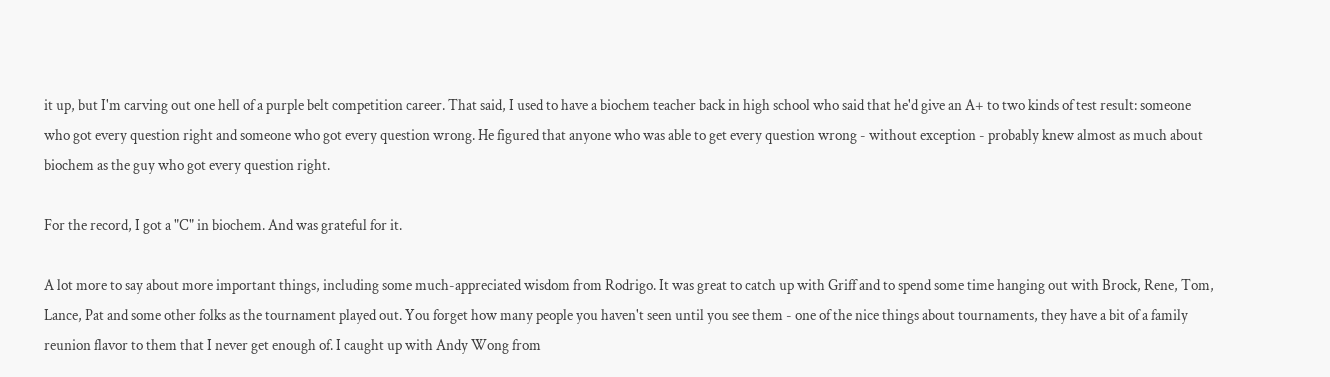it up, but I'm carving out one hell of a purple belt competition career. That said, I used to have a biochem teacher back in high school who said that he'd give an A+ to two kinds of test result: someone who got every question right and someone who got every question wrong. He figured that anyone who was able to get every question wrong - without exception - probably knew almost as much about biochem as the guy who got every question right.

For the record, I got a "C" in biochem. And was grateful for it.

A lot more to say about more important things, including some much-appreciated wisdom from Rodrigo. It was great to catch up with Griff and to spend some time hanging out with Brock, Rene, Tom, Lance, Pat and some other folks as the tournament played out. You forget how many people you haven't seen until you see them - one of the nice things about tournaments, they have a bit of a family reunion flavor to them that I never get enough of. I caught up with Andy Wong from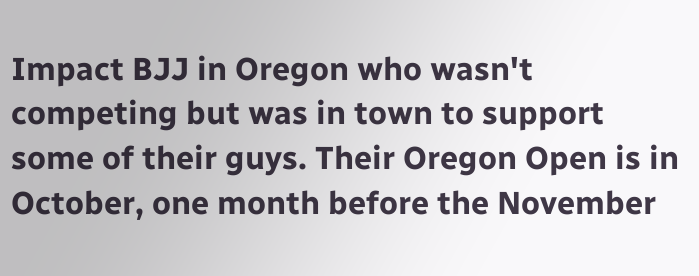Impact BJJ in Oregon who wasn't competing but was in town to support some of their guys. Their Oregon Open is in October, one month before the November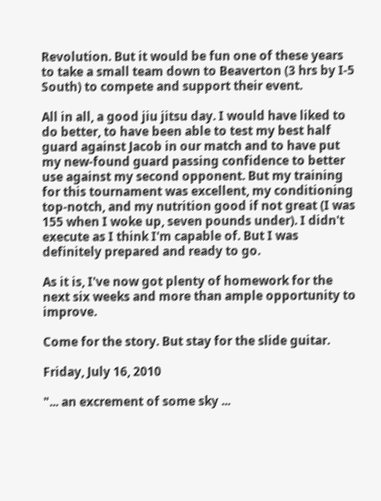Revolution. But it would be fun one of these years to take a small team down to Beaverton (3 hrs by I-5 South) to compete and support their event.

All in all, a good jiu jitsu day. I would have liked to do better, to have been able to test my best half guard against Jacob in our match and to have put my new-found guard passing confidence to better use against my second opponent. But my training for this tournament was excellent, my conditioning top-notch, and my nutrition good if not great (I was 155 when I woke up, seven pounds under). I didn't execute as I think I'm capable of. But I was definitely prepared and ready to go.

As it is, I've now got plenty of homework for the next six weeks and more than ample opportunity to improve.

Come for the story. But stay for the slide guitar.

Friday, July 16, 2010

"... an excrement of some sky ...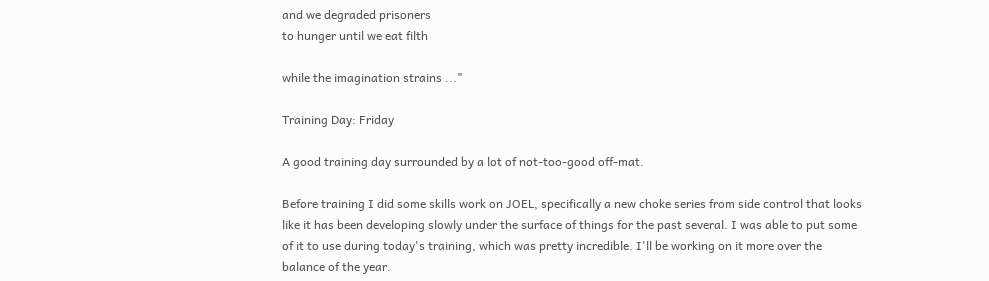and we degraded prisoners
to hunger until we eat filth

while the imagination strains ..."

Training Day: Friday

A good training day surrounded by a lot of not-too-good off-mat.

Before training I did some skills work on JOEL, specifically a new choke series from side control that looks like it has been developing slowly under the surface of things for the past several. I was able to put some of it to use during today's training, which was pretty incredible. I'll be working on it more over the balance of the year.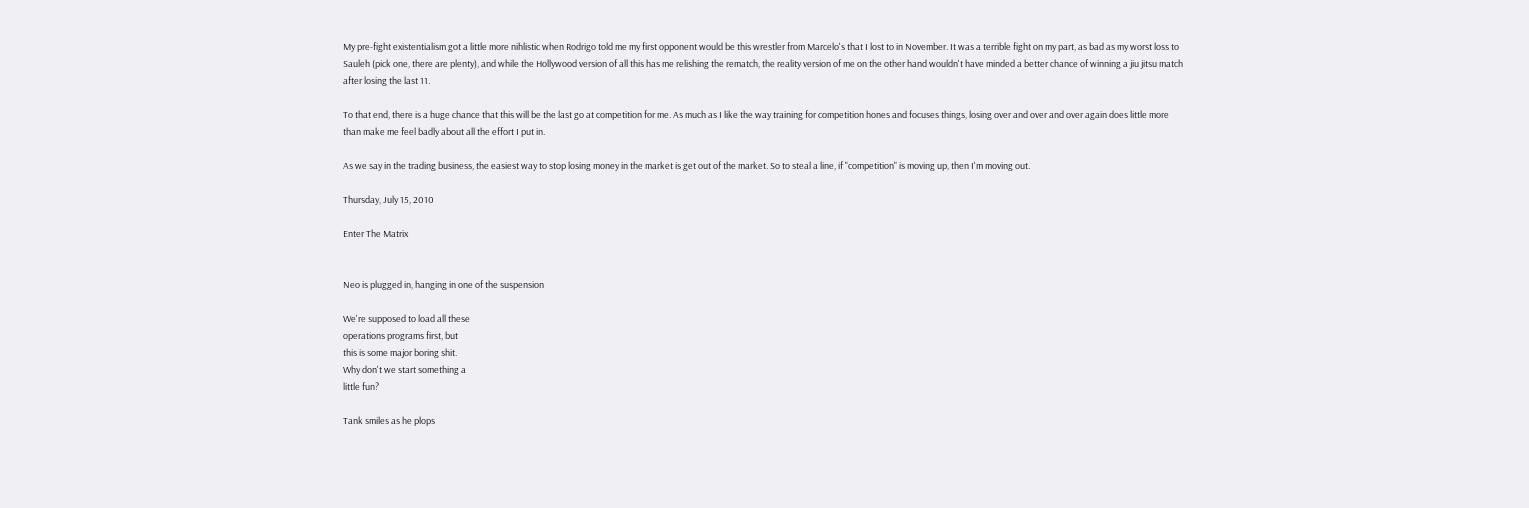My pre-fight existentialism got a little more nihlistic when Rodrigo told me my first opponent would be this wrestler from Marcelo's that I lost to in November. It was a terrible fight on my part, as bad as my worst loss to Sauleh (pick one, there are plenty), and while the Hollywood version of all this has me relishing the rematch, the reality version of me on the other hand wouldn't have minded a better chance of winning a jiu jitsu match after losing the last 11.

To that end, there is a huge chance that this will be the last go at competition for me. As much as I like the way training for competition hones and focuses things, losing over and over and over again does little more than make me feel badly about all the effort I put in.

As we say in the trading business, the easiest way to stop losing money in the market is get out of the market. So to steal a line, if "competition" is moving up, then I'm moving out.

Thursday, July 15, 2010

Enter The Matrix


Neo is plugged in, hanging in one of the suspension

We're supposed to load all these
operations programs first, but
this is some major boring shit.
Why don't we start something a
little fun?

Tank smiles as he plops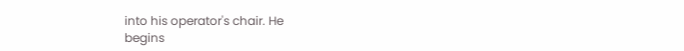into his operator's chair. He
begins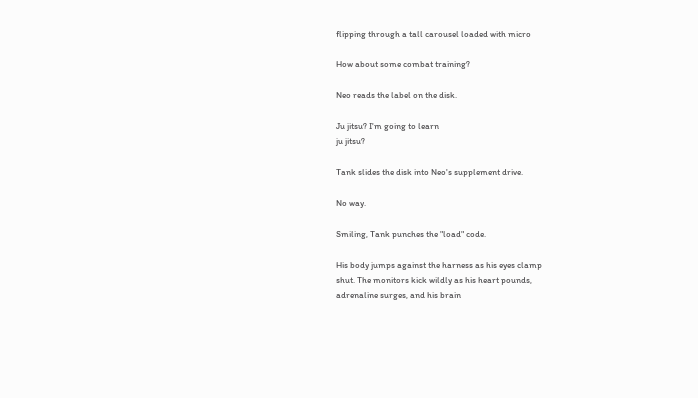flipping through a tall carousel loaded with micro

How about some combat training?

Neo reads the label on the disk.

Ju jitsu? I'm going to learn
ju jitsu?

Tank slides the disk into Neo's supplement drive.

No way.

Smiling, Tank punches the "load" code.

His body jumps against the harness as his eyes clamp
shut. The monitors kick wildly as his heart pounds,
adrenaline surges, and his brain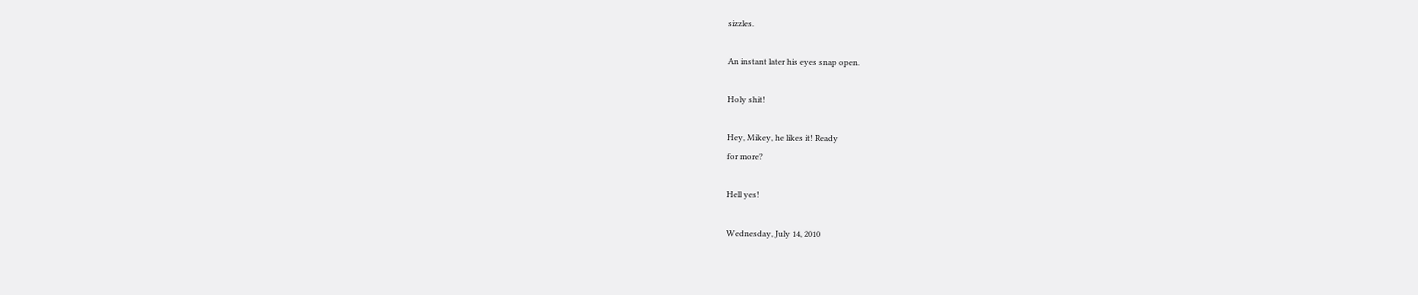sizzles.

An instant later his eyes snap open.

Holy shit!

Hey, Mikey, he likes it! Ready
for more?

Hell yes!

Wednesday, July 14, 2010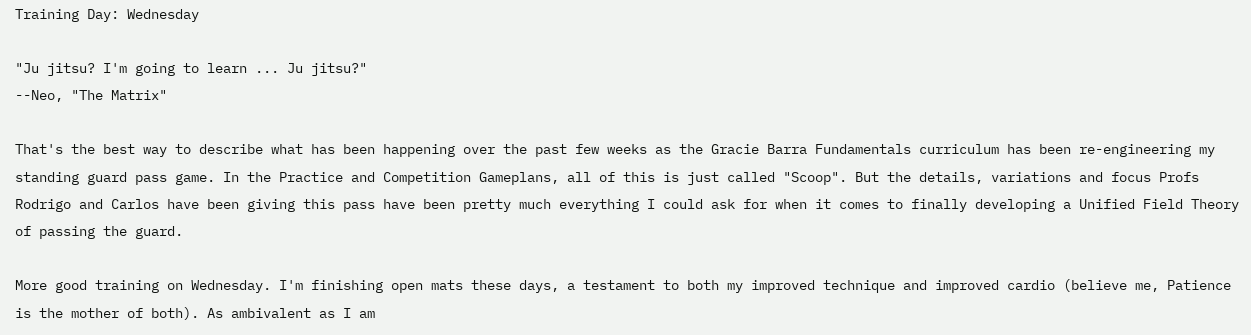Training Day: Wednesday

"Ju jitsu? I'm going to learn ... Ju jitsu?"
--Neo, "The Matrix"

That's the best way to describe what has been happening over the past few weeks as the Gracie Barra Fundamentals curriculum has been re-engineering my standing guard pass game. In the Practice and Competition Gameplans, all of this is just called "Scoop". But the details, variations and focus Profs Rodrigo and Carlos have been giving this pass have been pretty much everything I could ask for when it comes to finally developing a Unified Field Theory of passing the guard.

More good training on Wednesday. I'm finishing open mats these days, a testament to both my improved technique and improved cardio (believe me, Patience is the mother of both). As ambivalent as I am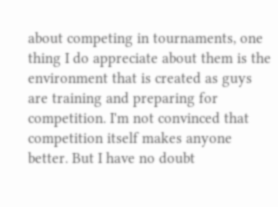about competing in tournaments, one thing I do appreciate about them is the environment that is created as guys are training and preparing for competition. I'm not convinced that competition itself makes anyone better. But I have no doubt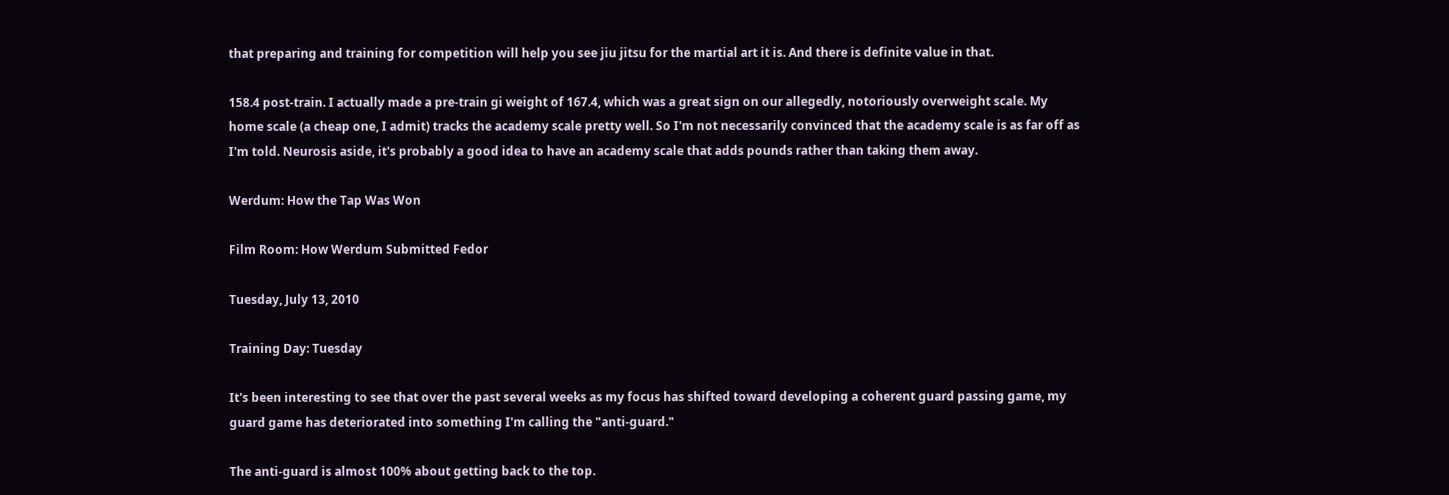that preparing and training for competition will help you see jiu jitsu for the martial art it is. And there is definite value in that.

158.4 post-train. I actually made a pre-train gi weight of 167.4, which was a great sign on our allegedly, notoriously overweight scale. My home scale (a cheap one, I admit) tracks the academy scale pretty well. So I'm not necessarily convinced that the academy scale is as far off as I'm told. Neurosis aside, it's probably a good idea to have an academy scale that adds pounds rather than taking them away.

Werdum: How the Tap Was Won

Film Room: How Werdum Submitted Fedor

Tuesday, July 13, 2010

Training Day: Tuesday

It's been interesting to see that over the past several weeks as my focus has shifted toward developing a coherent guard passing game, my guard game has deteriorated into something I'm calling the "anti-guard."

The anti-guard is almost 100% about getting back to the top.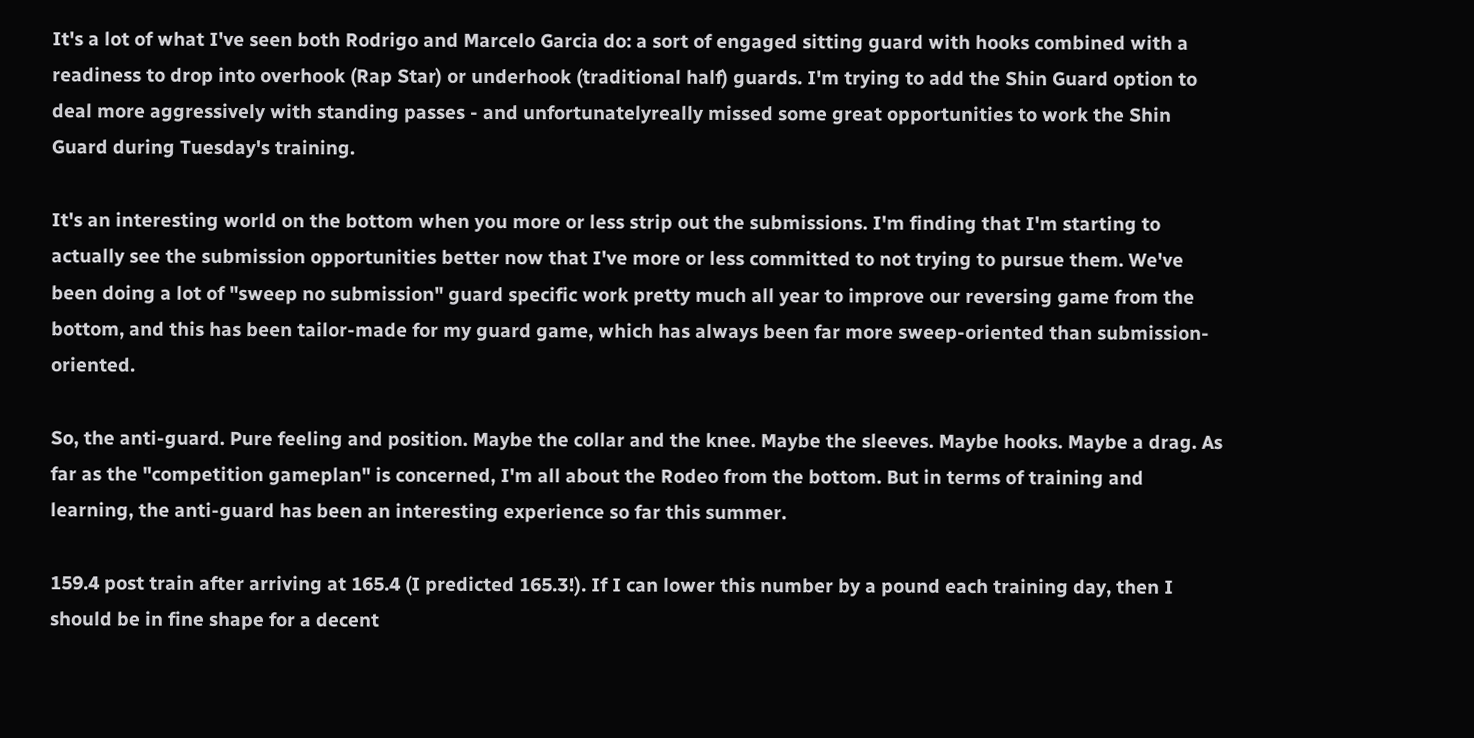It's a lot of what I've seen both Rodrigo and Marcelo Garcia do: a sort of engaged sitting guard with hooks combined with a readiness to drop into overhook (Rap Star) or underhook (traditional half) guards. I'm trying to add the Shin Guard option to deal more aggressively with standing passes - and unfortunatelyreally missed some great opportunities to work the Shin Guard during Tuesday's training.

It's an interesting world on the bottom when you more or less strip out the submissions. I'm finding that I'm starting to actually see the submission opportunities better now that I've more or less committed to not trying to pursue them. We've been doing a lot of "sweep no submission" guard specific work pretty much all year to improve our reversing game from the bottom, and this has been tailor-made for my guard game, which has always been far more sweep-oriented than submission-oriented.

So, the anti-guard. Pure feeling and position. Maybe the collar and the knee. Maybe the sleeves. Maybe hooks. Maybe a drag. As far as the "competition gameplan" is concerned, I'm all about the Rodeo from the bottom. But in terms of training and learning, the anti-guard has been an interesting experience so far this summer.

159.4 post train after arriving at 165.4 (I predicted 165.3!). If I can lower this number by a pound each training day, then I should be in fine shape for a decent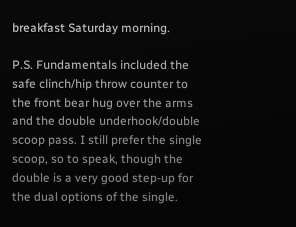breakfast Saturday morning.

P.S. Fundamentals included the safe clinch/hip throw counter to the front bear hug over the arms and the double underhook/double scoop pass. I still prefer the single scoop, so to speak, though the double is a very good step-up for the dual options of the single.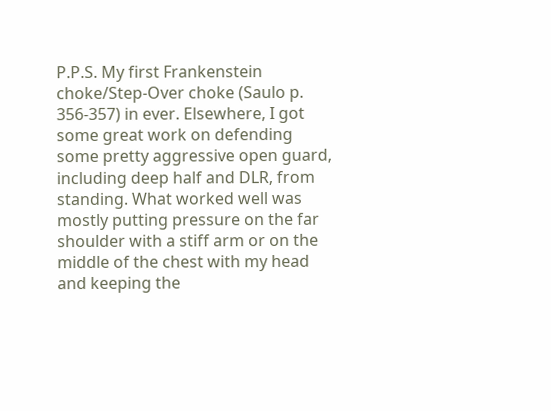P.P.S. My first Frankenstein choke/Step-Over choke (Saulo p. 356-357) in ever. Elsewhere, I got some great work on defending some pretty aggressive open guard, including deep half and DLR, from standing. What worked well was mostly putting pressure on the far shoulder with a stiff arm or on the middle of the chest with my head and keeping the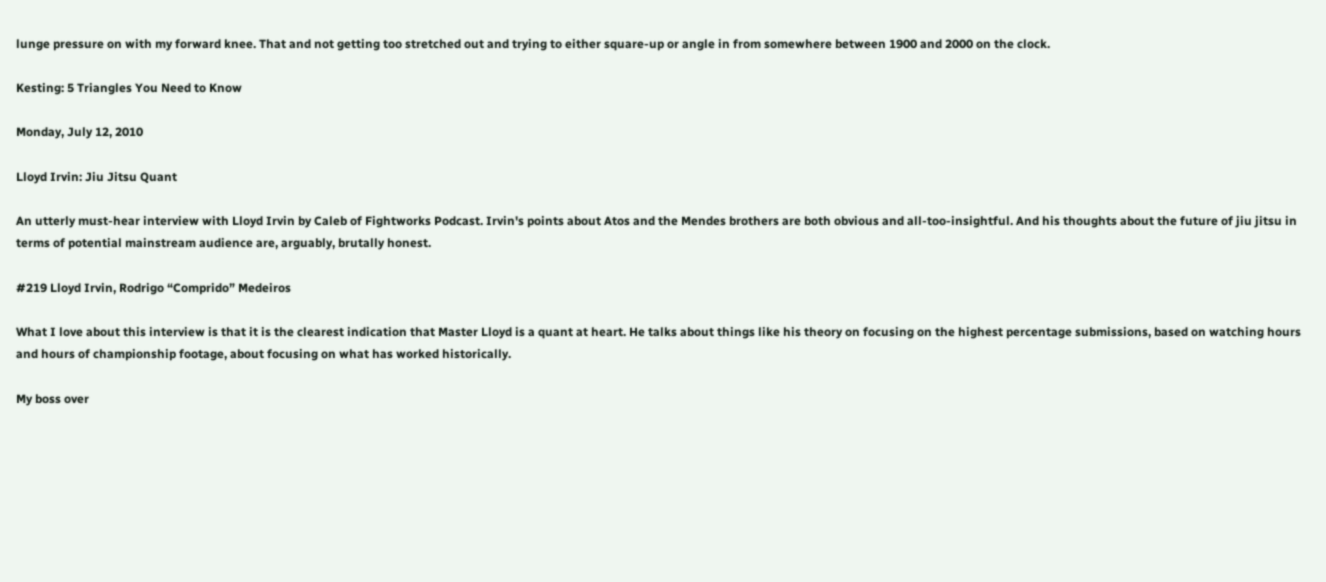lunge pressure on with my forward knee. That and not getting too stretched out and trying to either square-up or angle in from somewhere between 1900 and 2000 on the clock.

Kesting: 5 Triangles You Need to Know

Monday, July 12, 2010

Lloyd Irvin: Jiu Jitsu Quant

An utterly must-hear interview with Lloyd Irvin by Caleb of Fightworks Podcast. Irvin's points about Atos and the Mendes brothers are both obvious and all-too-insightful. And his thoughts about the future of jiu jitsu in terms of potential mainstream audience are, arguably, brutally honest.

#219 Lloyd Irvin, Rodrigo “Comprido” Medeiros

What I love about this interview is that it is the clearest indication that Master Lloyd is a quant at heart. He talks about things like his theory on focusing on the highest percentage submissions, based on watching hours and hours of championship footage, about focusing on what has worked historically.

My boss over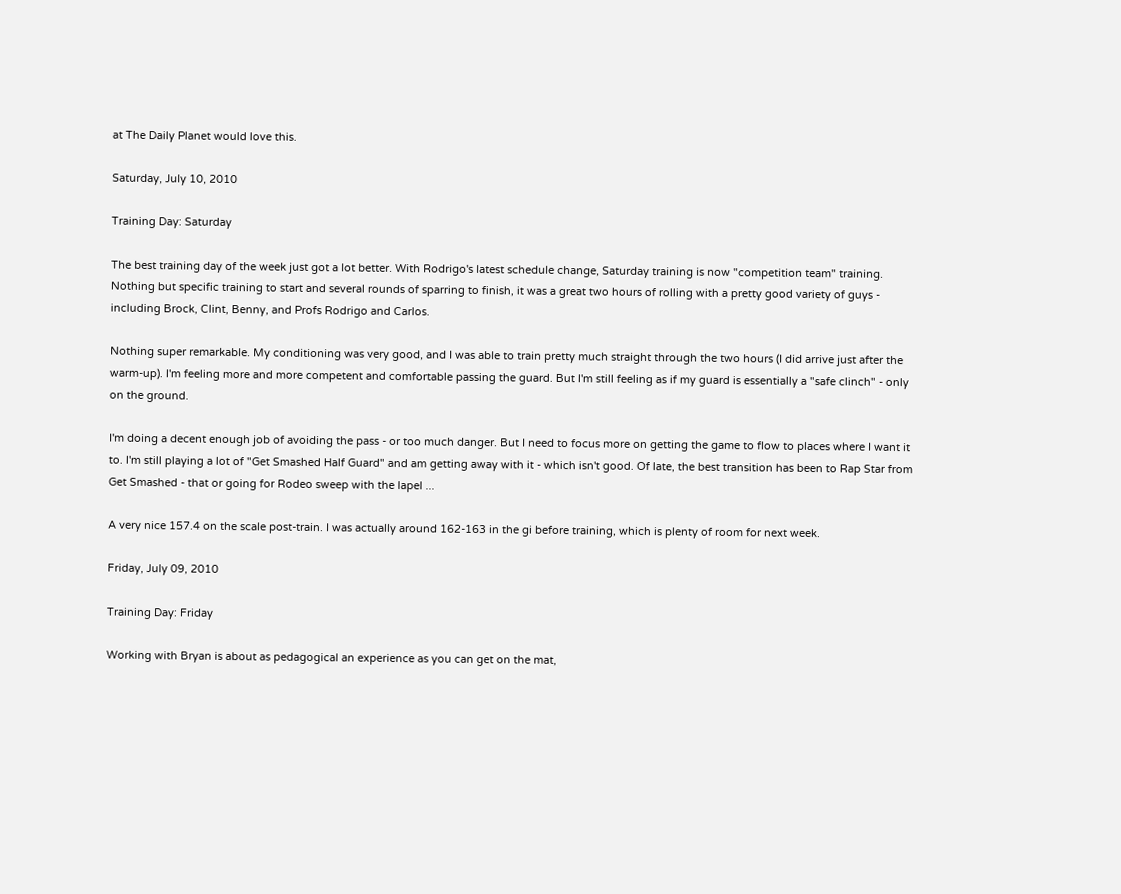at The Daily Planet would love this.

Saturday, July 10, 2010

Training Day: Saturday

The best training day of the week just got a lot better. With Rodrigo's latest schedule change, Saturday training is now "competition team" training. Nothing but specific training to start and several rounds of sparring to finish, it was a great two hours of rolling with a pretty good variety of guys - including Brock, Clint, Benny, and Profs Rodrigo and Carlos.

Nothing super remarkable. My conditioning was very good, and I was able to train pretty much straight through the two hours (I did arrive just after the warm-up). I'm feeling more and more competent and comfortable passing the guard. But I'm still feeling as if my guard is essentially a "safe clinch" - only on the ground.

I'm doing a decent enough job of avoiding the pass - or too much danger. But I need to focus more on getting the game to flow to places where I want it to. I'm still playing a lot of "Get Smashed Half Guard" and am getting away with it - which isn't good. Of late, the best transition has been to Rap Star from Get Smashed - that or going for Rodeo sweep with the lapel ...

A very nice 157.4 on the scale post-train. I was actually around 162-163 in the gi before training, which is plenty of room for next week.

Friday, July 09, 2010

Training Day: Friday

Working with Bryan is about as pedagogical an experience as you can get on the mat,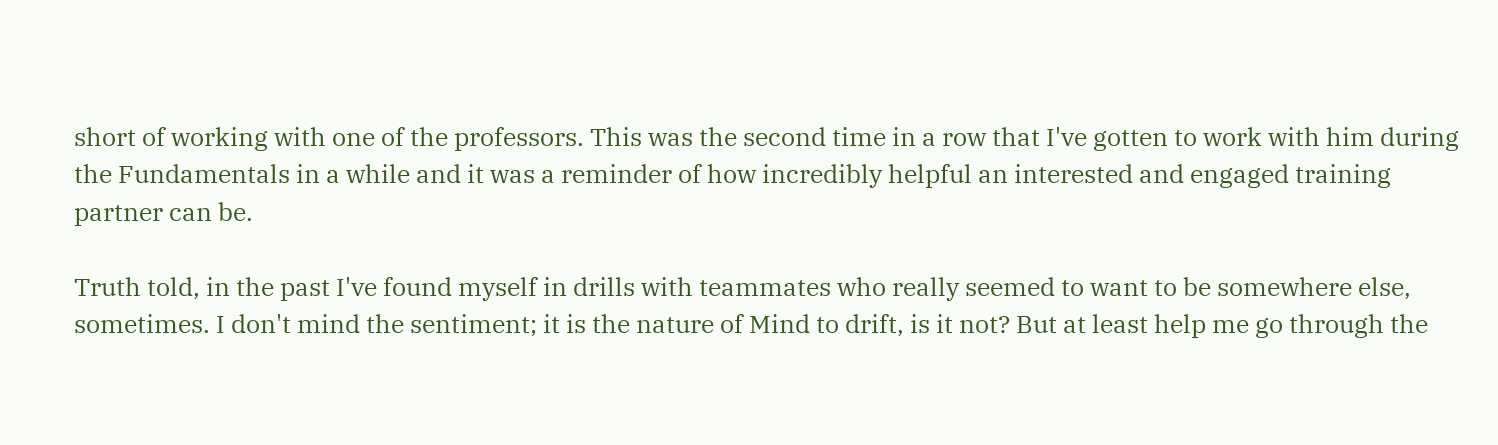short of working with one of the professors. This was the second time in a row that I've gotten to work with him during the Fundamentals in a while and it was a reminder of how incredibly helpful an interested and engaged training partner can be.

Truth told, in the past I've found myself in drills with teammates who really seemed to want to be somewhere else, sometimes. I don't mind the sentiment; it is the nature of Mind to drift, is it not? But at least help me go through the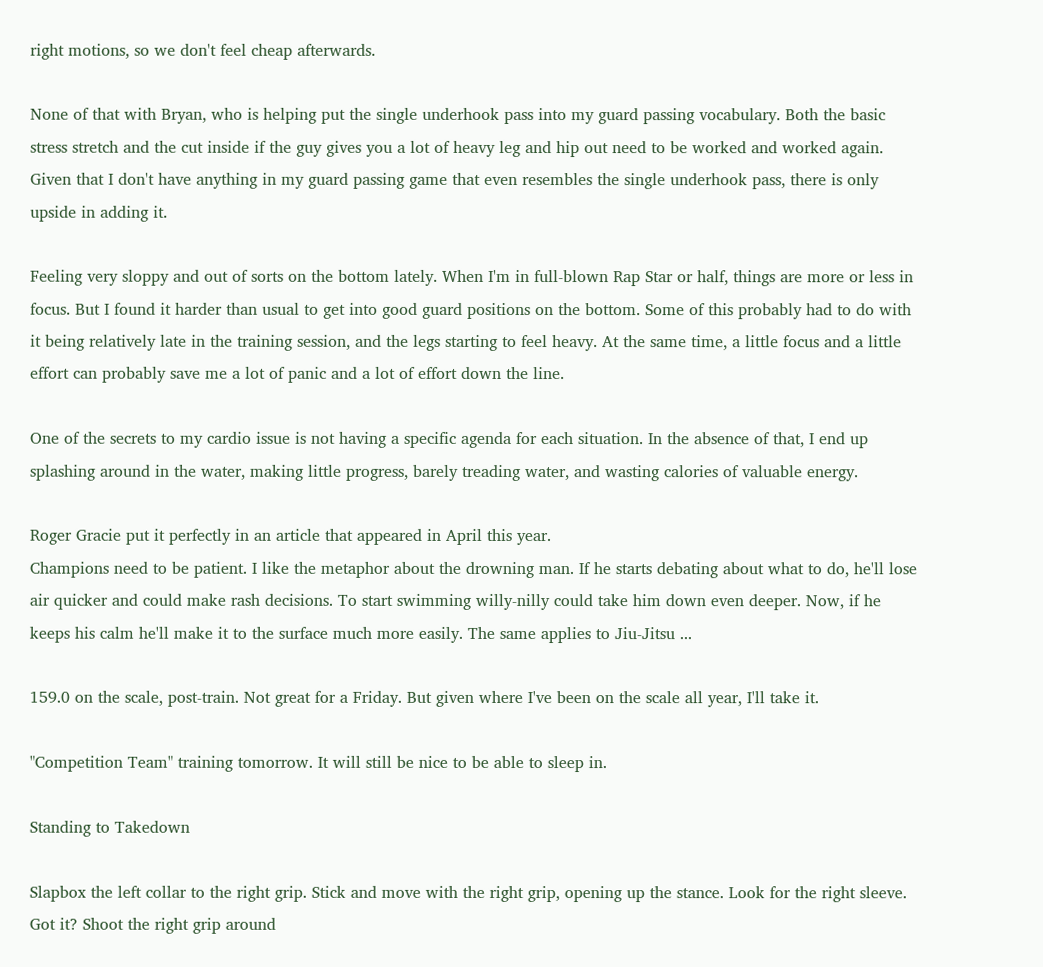right motions, so we don't feel cheap afterwards.

None of that with Bryan, who is helping put the single underhook pass into my guard passing vocabulary. Both the basic stress stretch and the cut inside if the guy gives you a lot of heavy leg and hip out need to be worked and worked again. Given that I don't have anything in my guard passing game that even resembles the single underhook pass, there is only upside in adding it.

Feeling very sloppy and out of sorts on the bottom lately. When I'm in full-blown Rap Star or half, things are more or less in focus. But I found it harder than usual to get into good guard positions on the bottom. Some of this probably had to do with it being relatively late in the training session, and the legs starting to feel heavy. At the same time, a little focus and a little effort can probably save me a lot of panic and a lot of effort down the line.

One of the secrets to my cardio issue is not having a specific agenda for each situation. In the absence of that, I end up splashing around in the water, making little progress, barely treading water, and wasting calories of valuable energy.

Roger Gracie put it perfectly in an article that appeared in April this year.
Champions need to be patient. I like the metaphor about the drowning man. If he starts debating about what to do, he'll lose air quicker and could make rash decisions. To start swimming willy-nilly could take him down even deeper. Now, if he keeps his calm he'll make it to the surface much more easily. The same applies to Jiu-Jitsu ...

159.0 on the scale, post-train. Not great for a Friday. But given where I've been on the scale all year, I'll take it.

"Competition Team" training tomorrow. It will still be nice to be able to sleep in.

Standing to Takedown

Slapbox the left collar to the right grip. Stick and move with the right grip, opening up the stance. Look for the right sleeve. Got it? Shoot the right grip around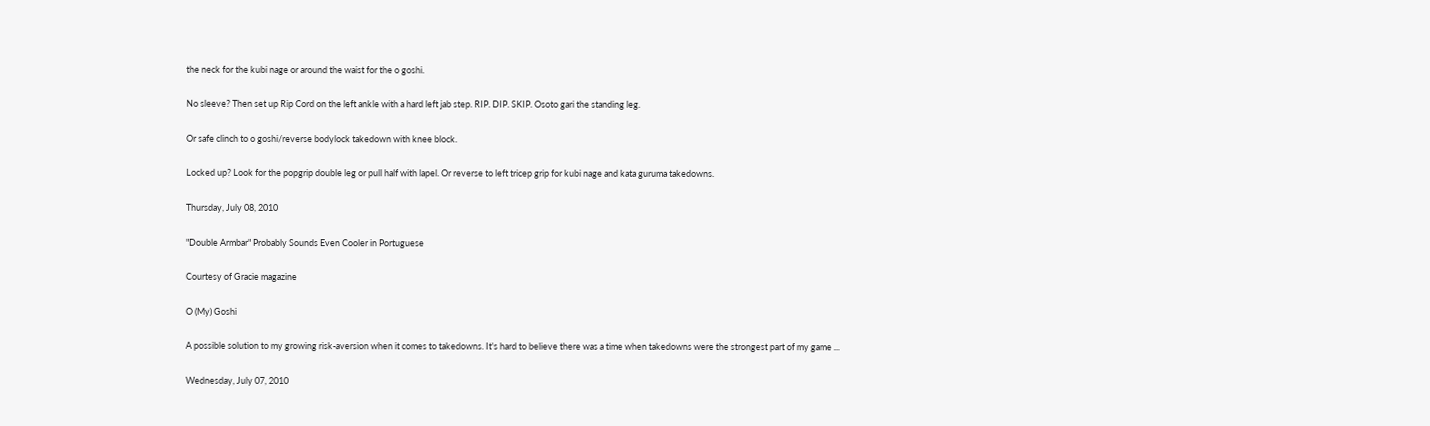the neck for the kubi nage or around the waist for the o goshi.

No sleeve? Then set up Rip Cord on the left ankle with a hard left jab step. RIP. DIP. SKIP. Osoto gari the standing leg.

Or safe clinch to o goshi/reverse bodylock takedown with knee block.

Locked up? Look for the popgrip double leg or pull half with lapel. Or reverse to left tricep grip for kubi nage and kata guruma takedowns.

Thursday, July 08, 2010

"Double Armbar" Probably Sounds Even Cooler in Portuguese

Courtesy of Gracie magazine

O (My) Goshi

A possible solution to my growing risk-aversion when it comes to takedowns. It's hard to believe there was a time when takedowns were the strongest part of my game ...

Wednesday, July 07, 2010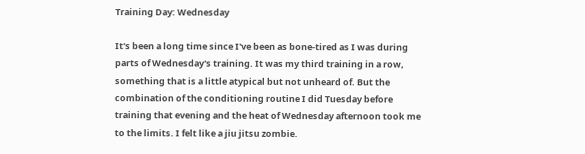Training Day: Wednesday

It's been a long time since I've been as bone-tired as I was during parts of Wednesday's training. It was my third training in a row, something that is a little atypical but not unheard of. But the combination of the conditioning routine I did Tuesday before training that evening and the heat of Wednesday afternoon took me to the limits. I felt like a jiu jitsu zombie.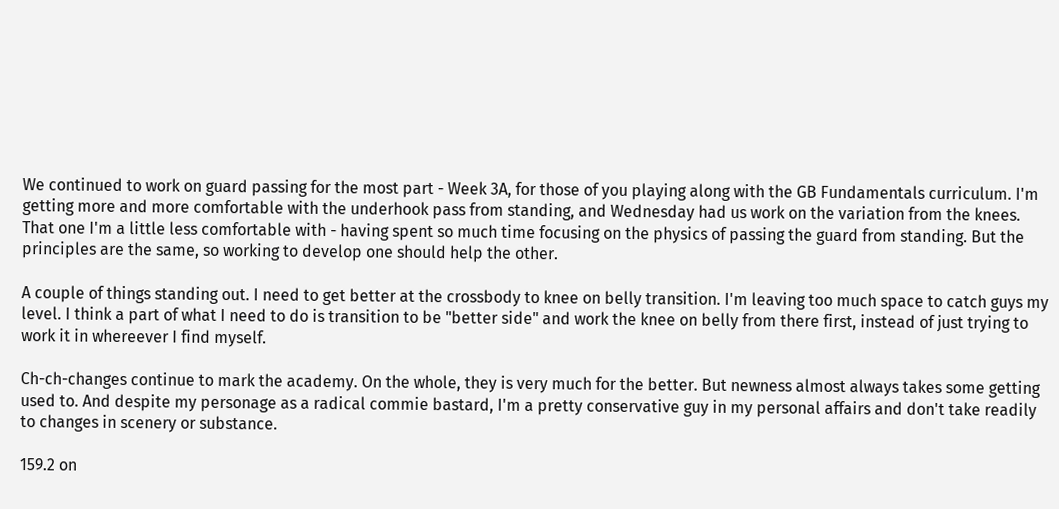We continued to work on guard passing for the most part - Week 3A, for those of you playing along with the GB Fundamentals curriculum. I'm getting more and more comfortable with the underhook pass from standing, and Wednesday had us work on the variation from the knees. That one I'm a little less comfortable with - having spent so much time focusing on the physics of passing the guard from standing. But the principles are the same, so working to develop one should help the other.

A couple of things standing out. I need to get better at the crossbody to knee on belly transition. I'm leaving too much space to catch guys my level. I think a part of what I need to do is transition to be "better side" and work the knee on belly from there first, instead of just trying to work it in whereever I find myself.

Ch-ch-changes continue to mark the academy. On the whole, they is very much for the better. But newness almost always takes some getting used to. And despite my personage as a radical commie bastard, I'm a pretty conservative guy in my personal affairs and don't take readily to changes in scenery or substance.

159.2 on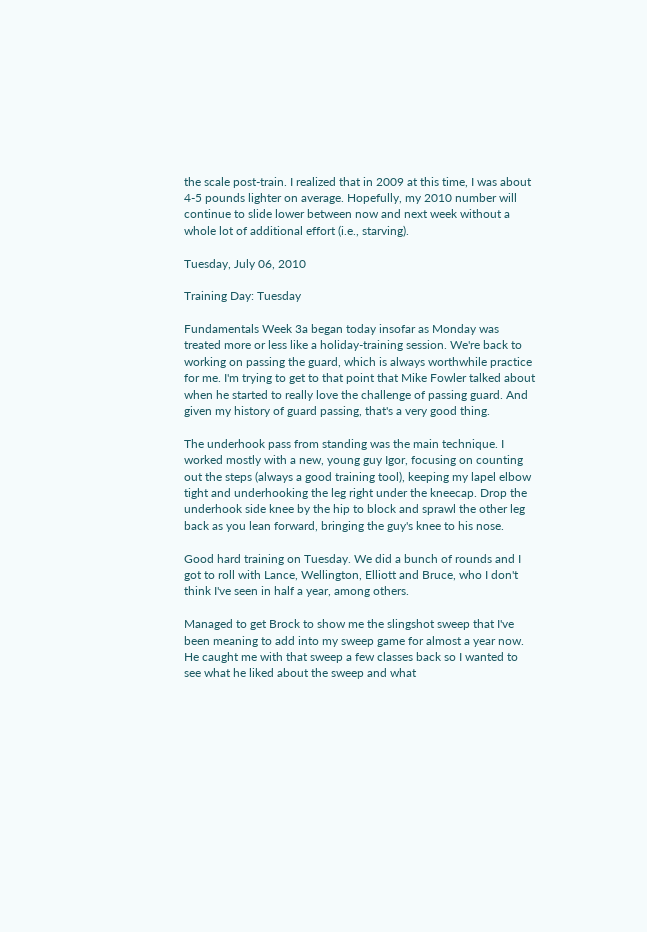the scale post-train. I realized that in 2009 at this time, I was about 4-5 pounds lighter on average. Hopefully, my 2010 number will continue to slide lower between now and next week without a whole lot of additional effort (i.e., starving).

Tuesday, July 06, 2010

Training Day: Tuesday

Fundamentals Week 3a began today insofar as Monday was treated more or less like a holiday-training session. We're back to working on passing the guard, which is always worthwhile practice for me. I'm trying to get to that point that Mike Fowler talked about when he started to really love the challenge of passing guard. And given my history of guard passing, that's a very good thing.

The underhook pass from standing was the main technique. I worked mostly with a new, young guy Igor, focusing on counting out the steps (always a good training tool), keeping my lapel elbow tight and underhooking the leg right under the kneecap. Drop the underhook side knee by the hip to block and sprawl the other leg back as you lean forward, bringing the guy's knee to his nose.

Good hard training on Tuesday. We did a bunch of rounds and I got to roll with Lance, Wellington, Elliott and Bruce, who I don't think I've seen in half a year, among others.

Managed to get Brock to show me the slingshot sweep that I've been meaning to add into my sweep game for almost a year now. He caught me with that sweep a few classes back so I wanted to see what he liked about the sweep and what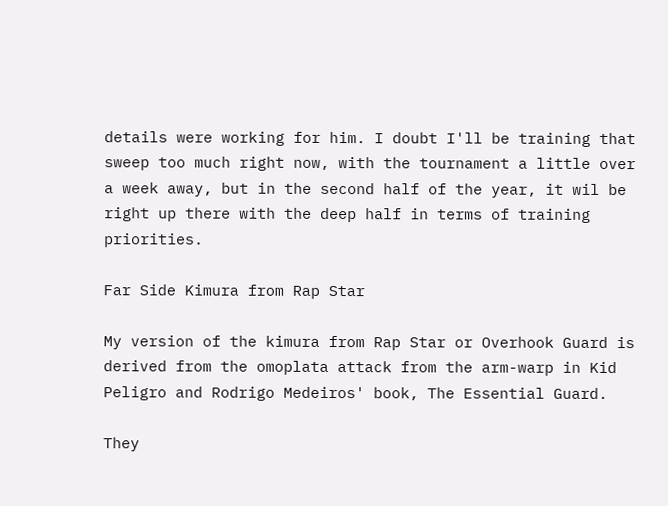details were working for him. I doubt I'll be training that sweep too much right now, with the tournament a little over a week away, but in the second half of the year, it wil be right up there with the deep half in terms of training priorities.

Far Side Kimura from Rap Star

My version of the kimura from Rap Star or Overhook Guard is derived from the omoplata attack from the arm-warp in Kid Peligro and Rodrigo Medeiros' book, The Essential Guard.

They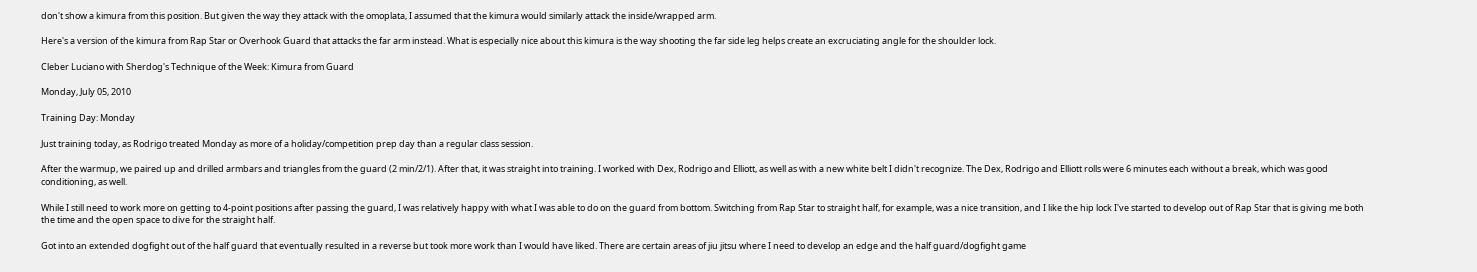don't show a kimura from this position. But given the way they attack with the omoplata, I assumed that the kimura would similarly attack the inside/wrapped arm.

Here's a version of the kimura from Rap Star or Overhook Guard that attacks the far arm instead. What is especially nice about this kimura is the way shooting the far side leg helps create an excruciating angle for the shoulder lock.

Cleber Luciano with Sherdog's Technique of the Week: Kimura from Guard

Monday, July 05, 2010

Training Day: Monday

Just training today, as Rodrigo treated Monday as more of a holiday/competition prep day than a regular class session.

After the warmup, we paired up and drilled armbars and triangles from the guard (2 min/2/1). After that, it was straight into training. I worked with Dex, Rodrigo and Elliott, as well as with a new white belt I didn't recognize. The Dex, Rodrigo and Elliott rolls were 6 minutes each without a break, which was good conditioning, as well.

While I still need to work more on getting to 4-point positions after passing the guard, I was relatively happy with what I was able to do on the guard from bottom. Switching from Rap Star to straight half, for example, was a nice transition, and I like the hip lock I've started to develop out of Rap Star that is giving me both the time and the open space to dive for the straight half.

Got into an extended dogfight out of the half guard that eventually resulted in a reverse but took more work than I would have liked. There are certain areas of jiu jitsu where I need to develop an edge and the half guard/dogfight game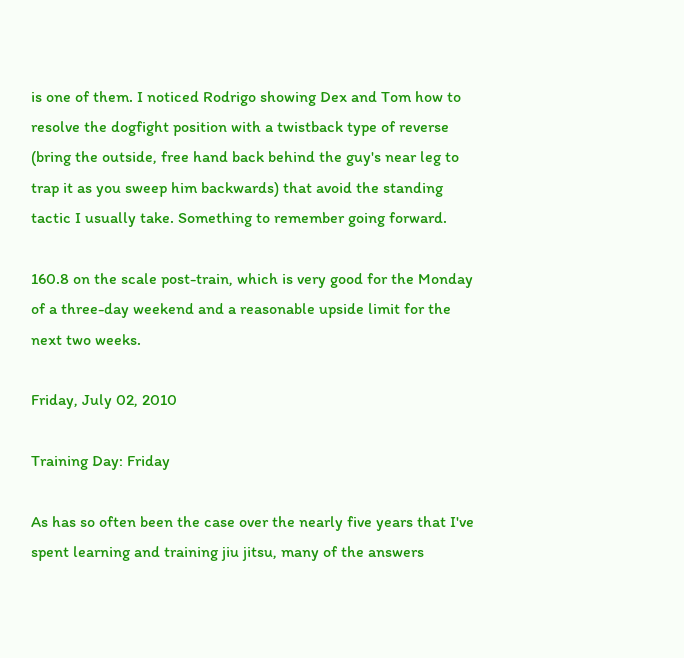is one of them. I noticed Rodrigo showing Dex and Tom how to resolve the dogfight position with a twistback type of reverse (bring the outside, free hand back behind the guy's near leg to trap it as you sweep him backwards) that avoid the standing tactic I usually take. Something to remember going forward.

160.8 on the scale post-train, which is very good for the Monday of a three-day weekend and a reasonable upside limit for the next two weeks.

Friday, July 02, 2010

Training Day: Friday

As has so often been the case over the nearly five years that I've spent learning and training jiu jitsu, many of the answers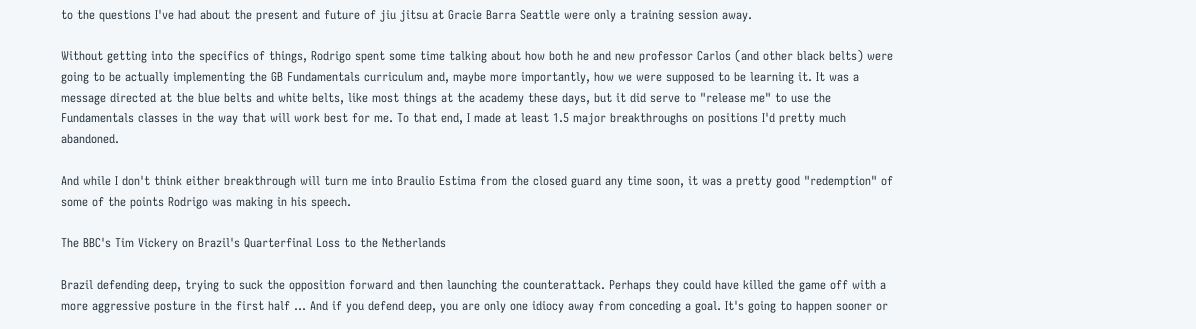to the questions I've had about the present and future of jiu jitsu at Gracie Barra Seattle were only a training session away.

Without getting into the specifics of things, Rodrigo spent some time talking about how both he and new professor Carlos (and other black belts) were going to be actually implementing the GB Fundamentals curriculum and, maybe more importantly, how we were supposed to be learning it. It was a message directed at the blue belts and white belts, like most things at the academy these days, but it did serve to "release me" to use the Fundamentals classes in the way that will work best for me. To that end, I made at least 1.5 major breakthroughs on positions I'd pretty much abandoned.

And while I don't think either breakthrough will turn me into Braulio Estima from the closed guard any time soon, it was a pretty good "redemption" of some of the points Rodrigo was making in his speech.

The BBC's Tim Vickery on Brazil's Quarterfinal Loss to the Netherlands

Brazil defending deep, trying to suck the opposition forward and then launching the counterattack. Perhaps they could have killed the game off with a more aggressive posture in the first half ... And if you defend deep, you are only one idiocy away from conceding a goal. It's going to happen sooner or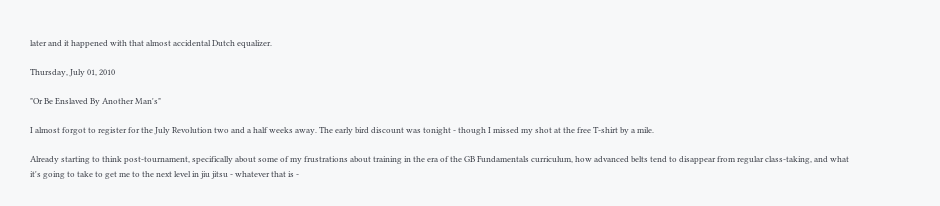later and it happened with that almost accidental Dutch equalizer.

Thursday, July 01, 2010

"Or Be Enslaved By Another Man's"

I almost forgot to register for the July Revolution two and a half weeks away. The early bird discount was tonight - though I missed my shot at the free T-shirt by a mile.

Already starting to think post-tournament, specifically about some of my frustrations about training in the era of the GB Fundamentals curriculum, how advanced belts tend to disappear from regular class-taking, and what it's going to take to get me to the next level in jiu jitsu - whatever that is -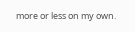more or less on my own.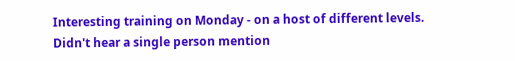Interesting training on Monday - on a host of different levels. Didn't hear a single person mention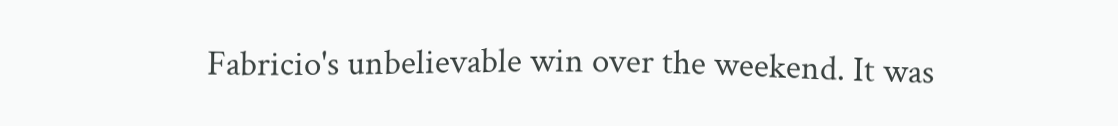Fabricio's unbelievable win over the weekend. It was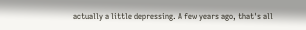actually a little depressing. A few years ago, that's all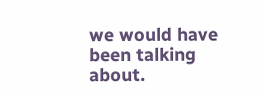we would have been talking about.